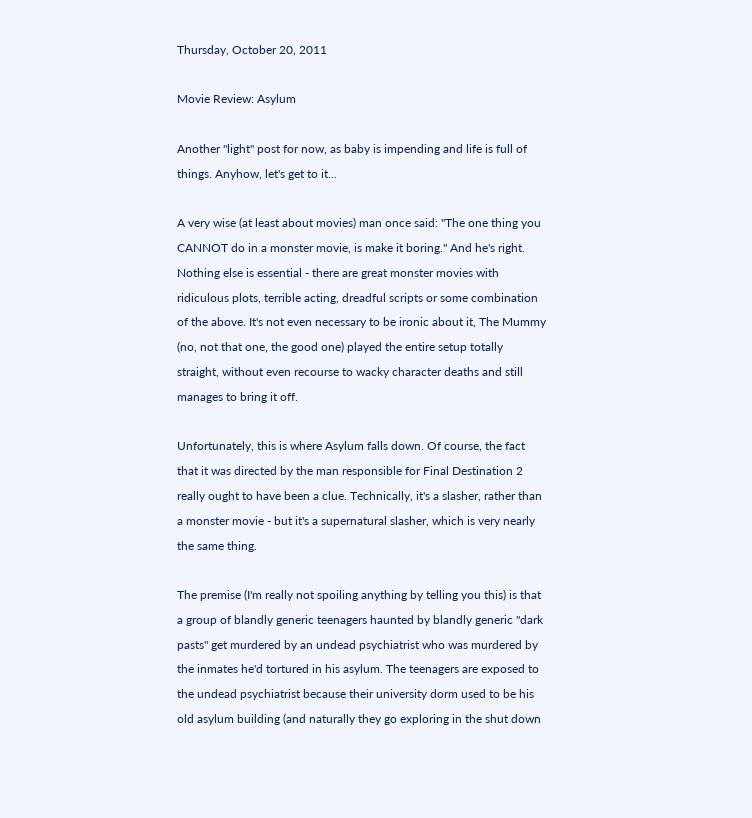Thursday, October 20, 2011

Movie Review: Asylum

Another "light" post for now, as baby is impending and life is full of things. Anyhow, let's get to it...

A very wise (at least about movies) man once said: "The one thing you CANNOT do in a monster movie, is make it boring." And he's right. Nothing else is essential - there are great monster movies with ridiculous plots, terrible acting, dreadful scripts or some combination of the above. It's not even necessary to be ironic about it, The Mummy (no, not that one, the good one) played the entire setup totally straight, without even recourse to wacky character deaths and still manages to bring it off.

Unfortunately, this is where Asylum falls down. Of course, the fact that it was directed by the man responsible for Final Destination 2 really ought to have been a clue. Technically, it's a slasher, rather than a monster movie - but it's a supernatural slasher, which is very nearly the same thing.

The premise (I'm really not spoiling anything by telling you this) is that a group of blandly generic teenagers haunted by blandly generic "dark pasts" get murdered by an undead psychiatrist who was murdered by the inmates he'd tortured in his asylum. The teenagers are exposed to the undead psychiatrist because their university dorm used to be his old asylum building (and naturally they go exploring in the shut down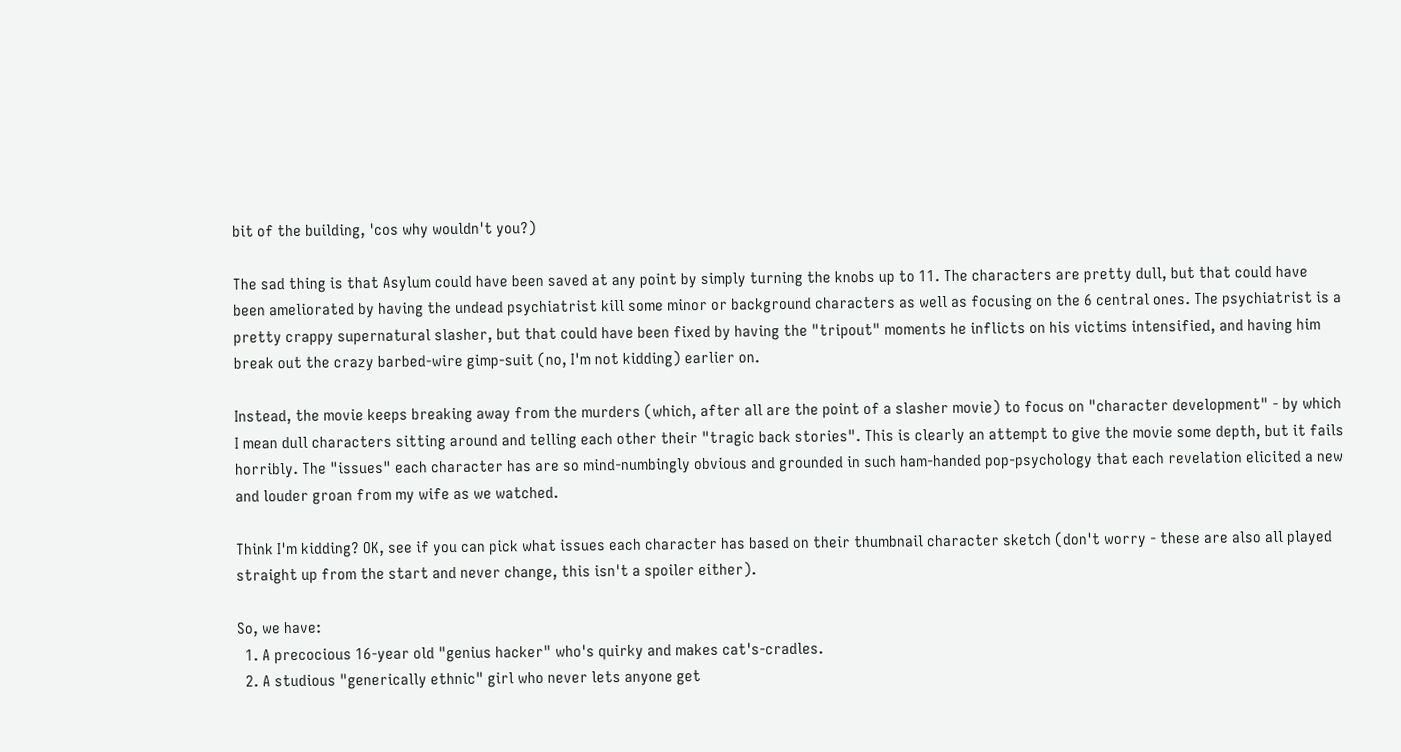bit of the building, 'cos why wouldn't you?)

The sad thing is that Asylum could have been saved at any point by simply turning the knobs up to 11. The characters are pretty dull, but that could have been ameliorated by having the undead psychiatrist kill some minor or background characters as well as focusing on the 6 central ones. The psychiatrist is a pretty crappy supernatural slasher, but that could have been fixed by having the "tripout" moments he inflicts on his victims intensified, and having him break out the crazy barbed-wire gimp-suit (no, I'm not kidding) earlier on.

Instead, the movie keeps breaking away from the murders (which, after all are the point of a slasher movie) to focus on "character development" - by which I mean dull characters sitting around and telling each other their "tragic back stories". This is clearly an attempt to give the movie some depth, but it fails horribly. The "issues" each character has are so mind-numbingly obvious and grounded in such ham-handed pop-psychology that each revelation elicited a new and louder groan from my wife as we watched.

Think I'm kidding? OK, see if you can pick what issues each character has based on their thumbnail character sketch (don't worry - these are also all played straight up from the start and never change, this isn't a spoiler either).

So, we have:
  1. A precocious 16-year old "genius hacker" who's quirky and makes cat's-cradles.
  2. A studious "generically ethnic" girl who never lets anyone get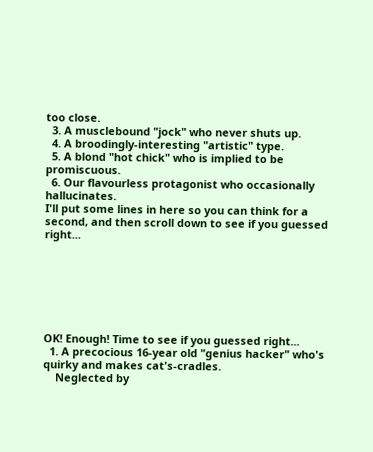too close.
  3. A musclebound "jock" who never shuts up.
  4. A broodingly-interesting "artistic" type.
  5. A blond "hot chick" who is implied to be promiscuous.
  6. Our flavourless protagonist who occasionally hallucinates.
I'll put some lines in here so you can think for a second, and then scroll down to see if you guessed right...







OK! Enough! Time to see if you guessed right...
  1. A precocious 16-year old "genius hacker" who's quirky and makes cat's-cradles.
    Neglected by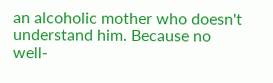an alcoholic mother who doesn't understand him. Because no well-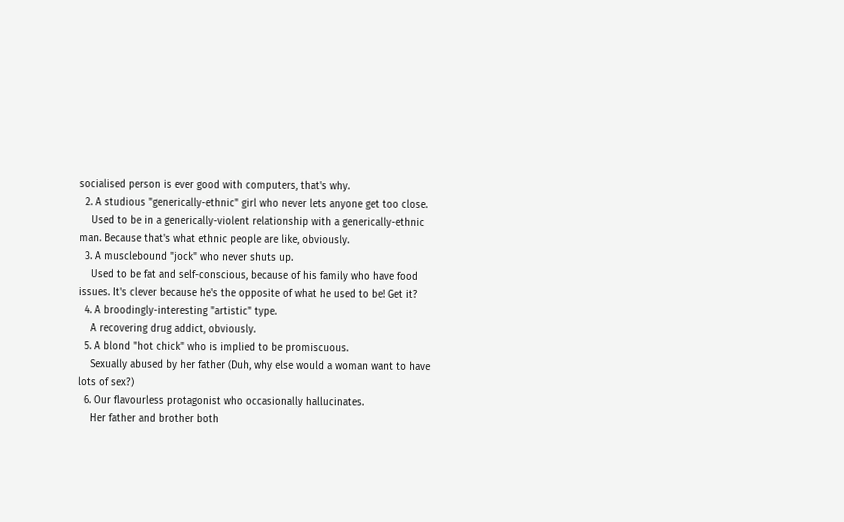socialised person is ever good with computers, that's why.
  2. A studious "generically-ethnic" girl who never lets anyone get too close.
    Used to be in a generically-violent relationship with a generically-ethnic man. Because that's what ethnic people are like, obviously.
  3. A musclebound "jock" who never shuts up.
    Used to be fat and self-conscious, because of his family who have food issues. It's clever because he's the opposite of what he used to be! Get it?
  4. A broodingly-interesting "artistic" type.
    A recovering drug addict, obviously.
  5. A blond "hot chick" who is implied to be promiscuous.
    Sexually abused by her father (Duh, why else would a woman want to have lots of sex?)
  6. Our flavourless protagonist who occasionally hallucinates.
    Her father and brother both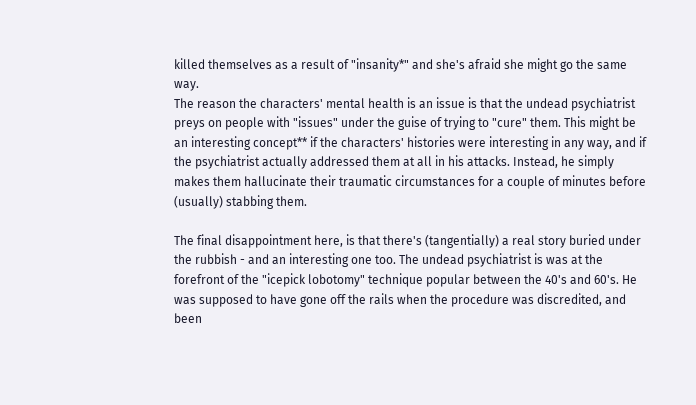killed themselves as a result of "insanity*" and she's afraid she might go the same way.
The reason the characters' mental health is an issue is that the undead psychiatrist preys on people with "issues" under the guise of trying to "cure" them. This might be an interesting concept** if the characters' histories were interesting in any way, and if the psychiatrist actually addressed them at all in his attacks. Instead, he simply makes them hallucinate their traumatic circumstances for a couple of minutes before (usually) stabbing them.

The final disappointment here, is that there's (tangentially) a real story buried under the rubbish - and an interesting one too. The undead psychiatrist is was at the forefront of the "icepick lobotomy" technique popular between the 40's and 60's. He was supposed to have gone off the rails when the procedure was discredited, and been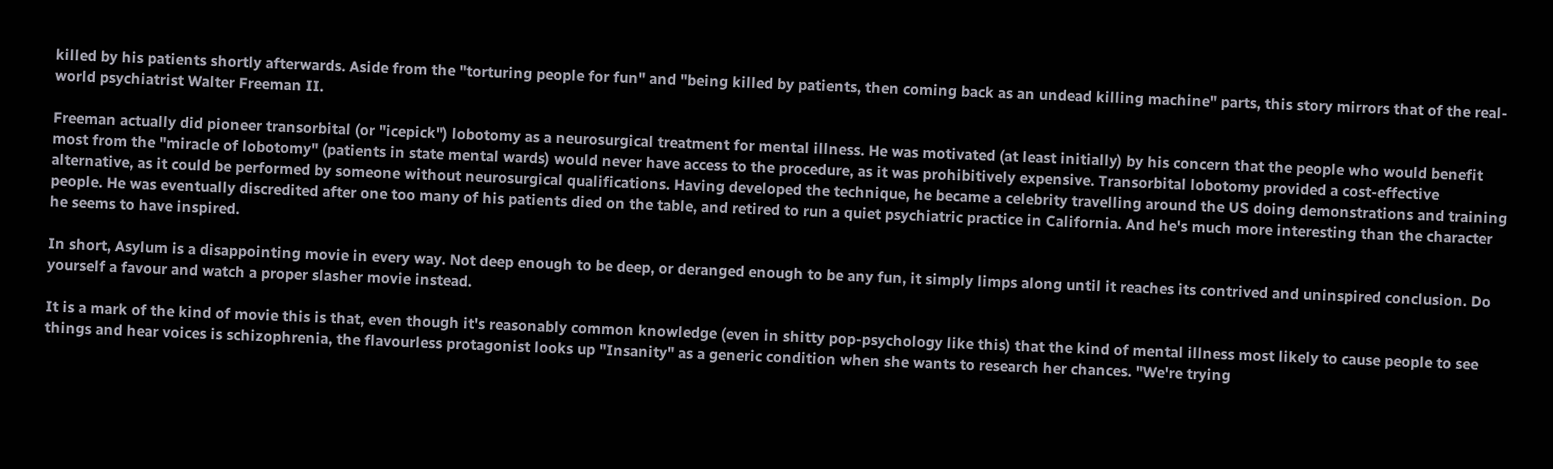killed by his patients shortly afterwards. Aside from the "torturing people for fun" and "being killed by patients, then coming back as an undead killing machine" parts, this story mirrors that of the real-world psychiatrist Walter Freeman II.

Freeman actually did pioneer transorbital (or "icepick") lobotomy as a neurosurgical treatment for mental illness. He was motivated (at least initially) by his concern that the people who would benefit most from the "miracle of lobotomy" (patients in state mental wards) would never have access to the procedure, as it was prohibitively expensive. Transorbital lobotomy provided a cost-effective alternative, as it could be performed by someone without neurosurgical qualifications. Having developed the technique, he became a celebrity travelling around the US doing demonstrations and training people. He was eventually discredited after one too many of his patients died on the table, and retired to run a quiet psychiatric practice in California. And he's much more interesting than the character he seems to have inspired.

In short, Asylum is a disappointing movie in every way. Not deep enough to be deep, or deranged enough to be any fun, it simply limps along until it reaches its contrived and uninspired conclusion. Do yourself a favour and watch a proper slasher movie instead.

It is a mark of the kind of movie this is that, even though it's reasonably common knowledge (even in shitty pop-psychology like this) that the kind of mental illness most likely to cause people to see things and hear voices is schizophrenia, the flavourless protagonist looks up "Insanity" as a generic condition when she wants to research her chances. "We're trying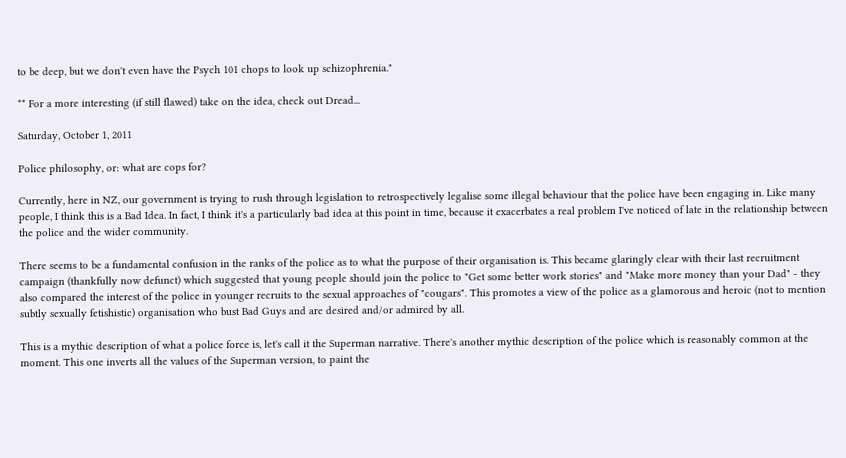to be deep, but we don't even have the Psych 101 chops to look up schizophrenia."

** For a more interesting (if still flawed) take on the idea, check out Dread...

Saturday, October 1, 2011

Police philosophy, or: what are cops for?

Currently, here in NZ, our government is trying to rush through legislation to retrospectively legalise some illegal behaviour that the police have been engaging in. Like many people, I think this is a Bad Idea. In fact, I think it's a particularly bad idea at this point in time, because it exacerbates a real problem I've noticed of late in the relationship between the police and the wider community.

There seems to be a fundamental confusion in the ranks of the police as to what the purpose of their organisation is. This became glaringly clear with their last recruitment campaign (thankfully now defunct) which suggested that young people should join the police to "Get some better work stories" and "Make more money than your Dad" - they also compared the interest of the police in younger recruits to the sexual approaches of "cougars". This promotes a view of the police as a glamorous and heroic (not to mention subtly sexually fetishistic) organisation who bust Bad Guys and are desired and/or admired by all.

This is a mythic description of what a police force is, let's call it the Superman narrative. There's another mythic description of the police which is reasonably common at the moment. This one inverts all the values of the Superman version, to paint the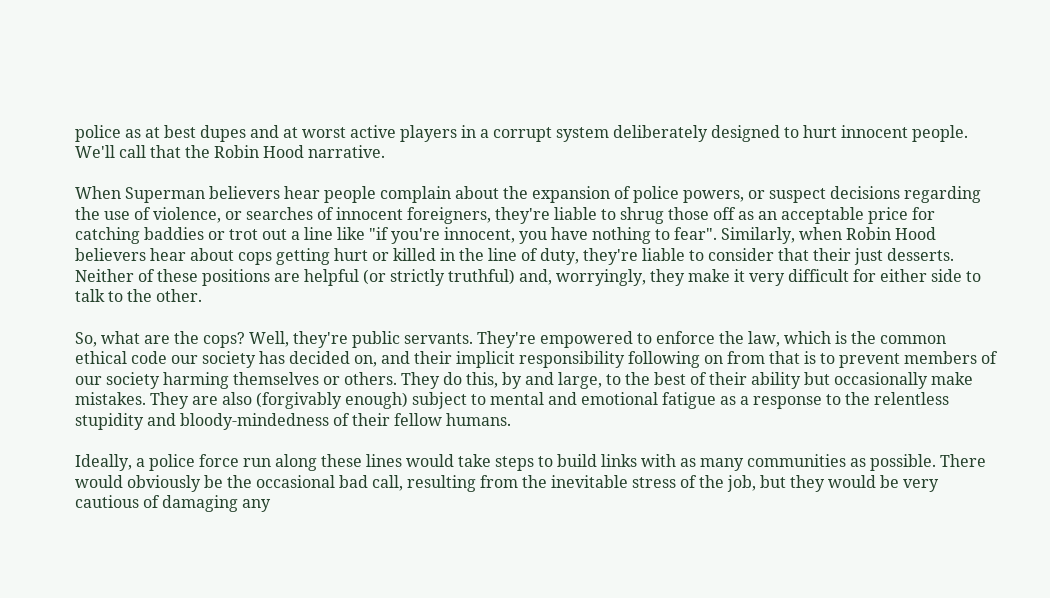police as at best dupes and at worst active players in a corrupt system deliberately designed to hurt innocent people. We'll call that the Robin Hood narrative.

When Superman believers hear people complain about the expansion of police powers, or suspect decisions regarding the use of violence, or searches of innocent foreigners, they're liable to shrug those off as an acceptable price for catching baddies or trot out a line like "if you're innocent, you have nothing to fear". Similarly, when Robin Hood believers hear about cops getting hurt or killed in the line of duty, they're liable to consider that their just desserts. Neither of these positions are helpful (or strictly truthful) and, worryingly, they make it very difficult for either side to talk to the other.

So, what are the cops? Well, they're public servants. They're empowered to enforce the law, which is the common ethical code our society has decided on, and their implicit responsibility following on from that is to prevent members of our society harming themselves or others. They do this, by and large, to the best of their ability but occasionally make mistakes. They are also (forgivably enough) subject to mental and emotional fatigue as a response to the relentless stupidity and bloody-mindedness of their fellow humans.

Ideally, a police force run along these lines would take steps to build links with as many communities as possible. There would obviously be the occasional bad call, resulting from the inevitable stress of the job, but they would be very cautious of damaging any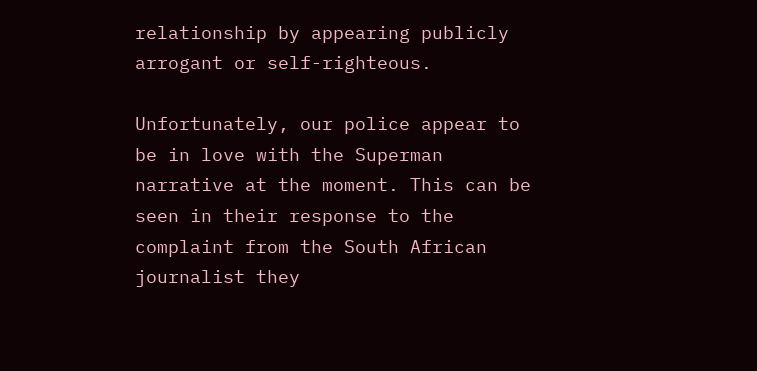relationship by appearing publicly arrogant or self-righteous.

Unfortunately, our police appear to be in love with the Superman narrative at the moment. This can be seen in their response to the complaint from the South African journalist they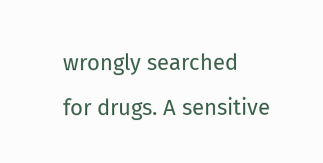wrongly searched for drugs. A sensitive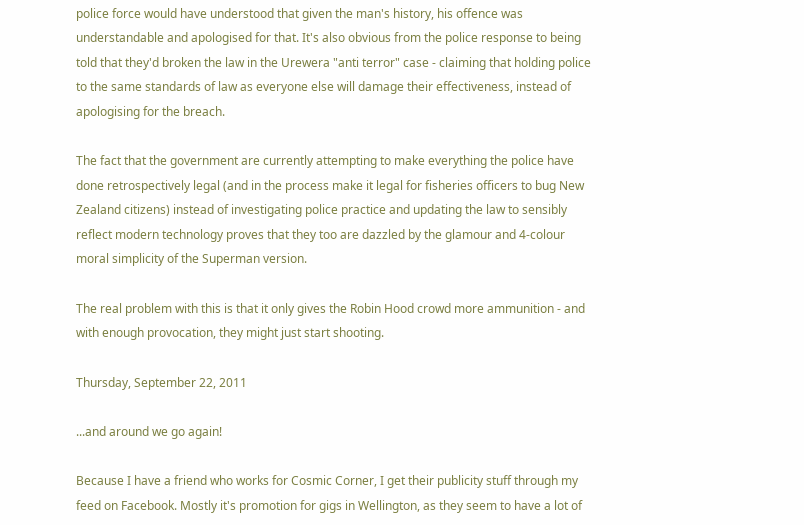police force would have understood that given the man's history, his offence was understandable and apologised for that. It's also obvious from the police response to being told that they'd broken the law in the Urewera "anti terror" case - claiming that holding police to the same standards of law as everyone else will damage their effectiveness, instead of apologising for the breach.

The fact that the government are currently attempting to make everything the police have done retrospectively legal (and in the process make it legal for fisheries officers to bug New Zealand citizens) instead of investigating police practice and updating the law to sensibly reflect modern technology proves that they too are dazzled by the glamour and 4-colour moral simplicity of the Superman version.

The real problem with this is that it only gives the Robin Hood crowd more ammunition - and with enough provocation, they might just start shooting.

Thursday, September 22, 2011

...and around we go again!

Because I have a friend who works for Cosmic Corner, I get their publicity stuff through my feed on Facebook. Mostly it's promotion for gigs in Wellington, as they seem to have a lot of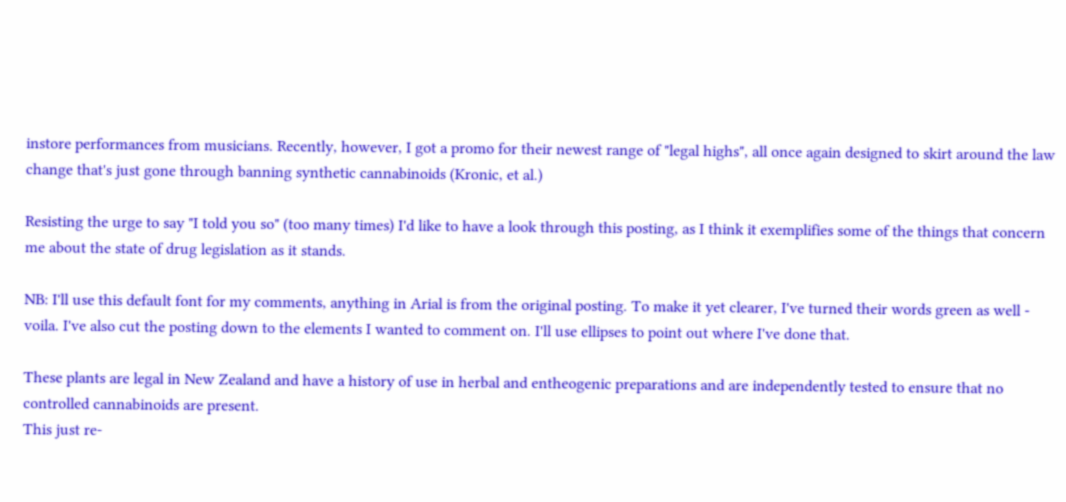instore performances from musicians. Recently, however, I got a promo for their newest range of "legal highs", all once again designed to skirt around the law change that's just gone through banning synthetic cannabinoids (Kronic, et al.)

Resisting the urge to say "I told you so" (too many times) I'd like to have a look through this posting, as I think it exemplifies some of the things that concern me about the state of drug legislation as it stands.

NB: I'll use this default font for my comments, anything in Arial is from the original posting. To make it yet clearer, I've turned their words green as well - voila. I've also cut the posting down to the elements I wanted to comment on. I'll use ellipses to point out where I've done that.

These plants are legal in New Zealand and have a history of use in herbal and entheogenic preparations and are independently tested to ensure that no controlled cannabinoids are present.
This just re-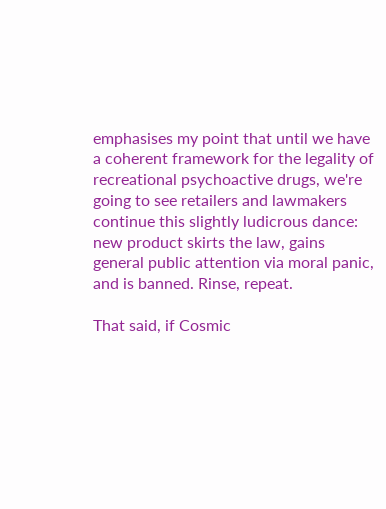emphasises my point that until we have a coherent framework for the legality of recreational psychoactive drugs, we're going to see retailers and lawmakers continue this slightly ludicrous dance: new product skirts the law, gains general public attention via moral panic, and is banned. Rinse, repeat.

That said, if Cosmic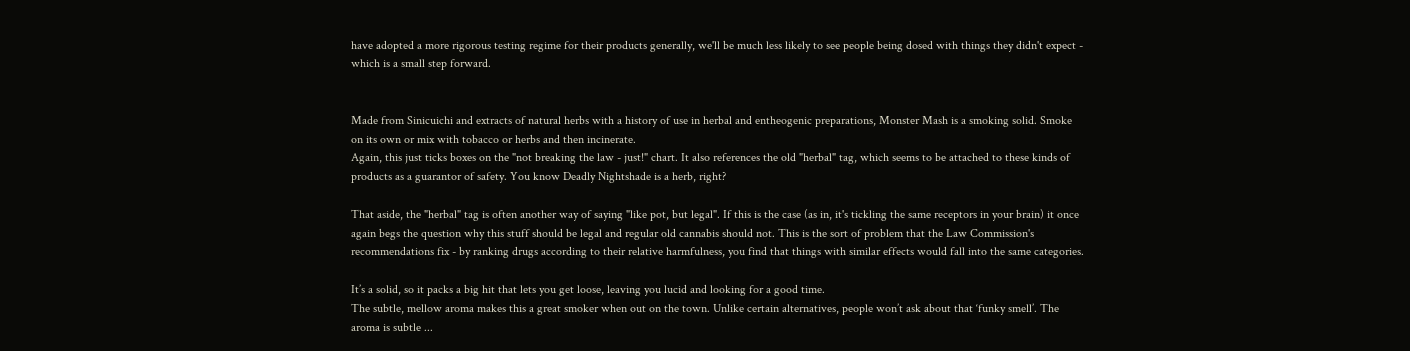have adopted a more rigorous testing regime for their products generally, we'll be much less likely to see people being dosed with things they didn't expect - which is a small step forward.


Made from Sinicuichi and extracts of natural herbs with a history of use in herbal and entheogenic preparations, Monster Mash is a smoking solid. Smoke on its own or mix with tobacco or herbs and then incinerate.
Again, this just ticks boxes on the "not breaking the law - just!" chart. It also references the old "herbal" tag, which seems to be attached to these kinds of products as a guarantor of safety. You know Deadly Nightshade is a herb, right?

That aside, the "herbal" tag is often another way of saying "like pot, but legal". If this is the case (as in, it's tickling the same receptors in your brain) it once again begs the question why this stuff should be legal and regular old cannabis should not. This is the sort of problem that the Law Commission's recommendations fix - by ranking drugs according to their relative harmfulness, you find that things with similar effects would fall into the same categories.

It’s a solid, so it packs a big hit that lets you get loose, leaving you lucid and looking for a good time.
The subtle, mellow aroma makes this a great smoker when out on the town. Unlike certain alternatives, people won’t ask about that ‘funky smell’. The aroma is subtle ...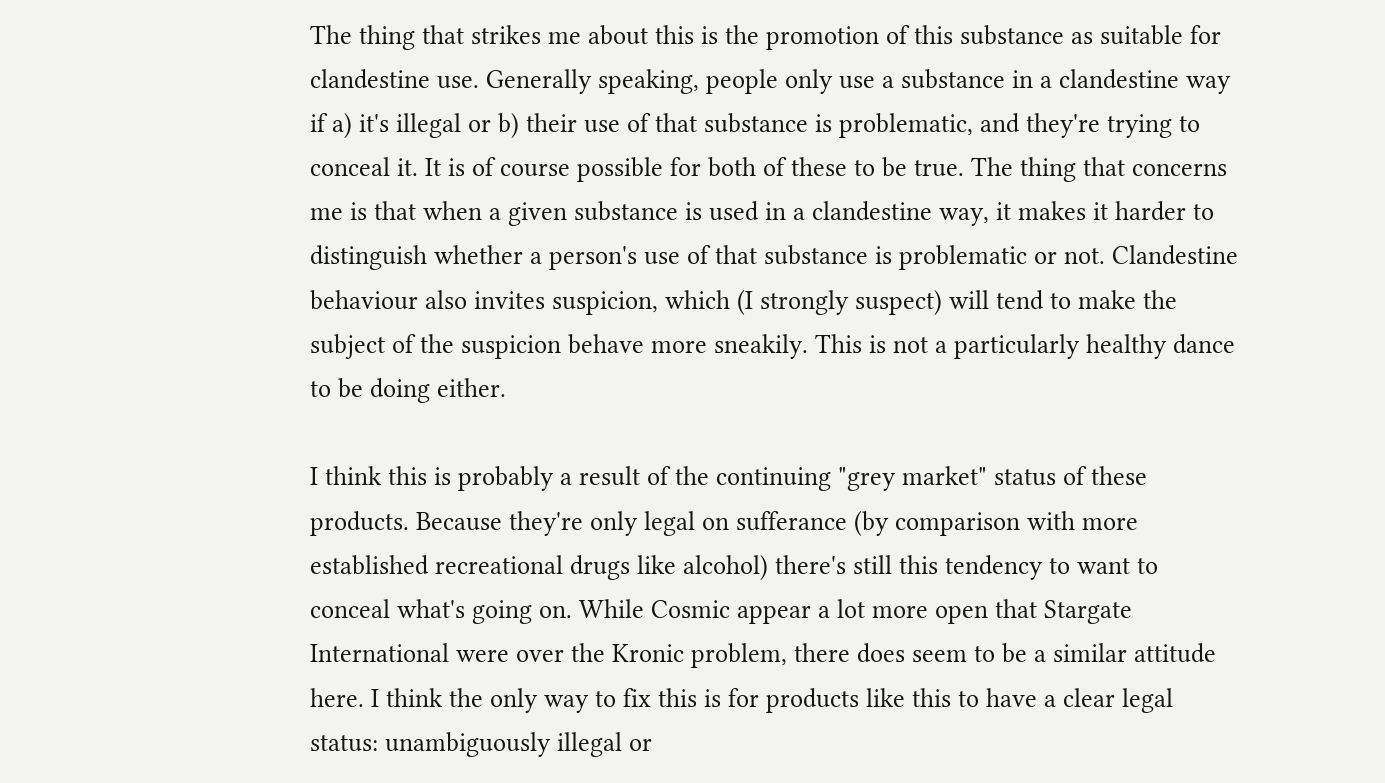The thing that strikes me about this is the promotion of this substance as suitable for clandestine use. Generally speaking, people only use a substance in a clandestine way if a) it's illegal or b) their use of that substance is problematic, and they're trying to conceal it. It is of course possible for both of these to be true. The thing that concerns me is that when a given substance is used in a clandestine way, it makes it harder to distinguish whether a person's use of that substance is problematic or not. Clandestine behaviour also invites suspicion, which (I strongly suspect) will tend to make the subject of the suspicion behave more sneakily. This is not a particularly healthy dance to be doing either.

I think this is probably a result of the continuing "grey market" status of these products. Because they're only legal on sufferance (by comparison with more established recreational drugs like alcohol) there's still this tendency to want to conceal what's going on. While Cosmic appear a lot more open that Stargate International were over the Kronic problem, there does seem to be a similar attitude here. I think the only way to fix this is for products like this to have a clear legal status: unambiguously illegal or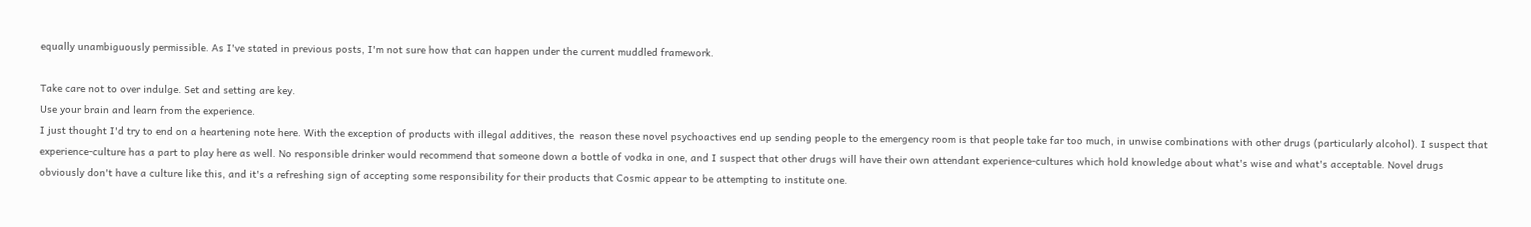equally unambiguously permissible. As I've stated in previous posts, I'm not sure how that can happen under the current muddled framework.

Take care not to over indulge. Set and setting are key.
Use your brain and learn from the experience.
I just thought I'd try to end on a heartening note here. With the exception of products with illegal additives, the  reason these novel psychoactives end up sending people to the emergency room is that people take far too much, in unwise combinations with other drugs (particularly alcohol). I suspect that experience-culture has a part to play here as well. No responsible drinker would recommend that someone down a bottle of vodka in one, and I suspect that other drugs will have their own attendant experience-cultures which hold knowledge about what's wise and what's acceptable. Novel drugs obviously don't have a culture like this, and it's a refreshing sign of accepting some responsibility for their products that Cosmic appear to be attempting to institute one.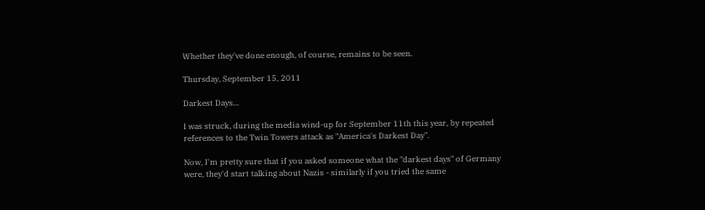Whether they've done enough, of course, remains to be seen.

Thursday, September 15, 2011

Darkest Days...

I was struck, during the media wind-up for September 11th this year, by repeated references to the Twin Towers attack as "America's Darkest Day".

Now, I'm pretty sure that if you asked someone what the "darkest days" of Germany were, they'd start talking about Nazis - similarly if you tried the same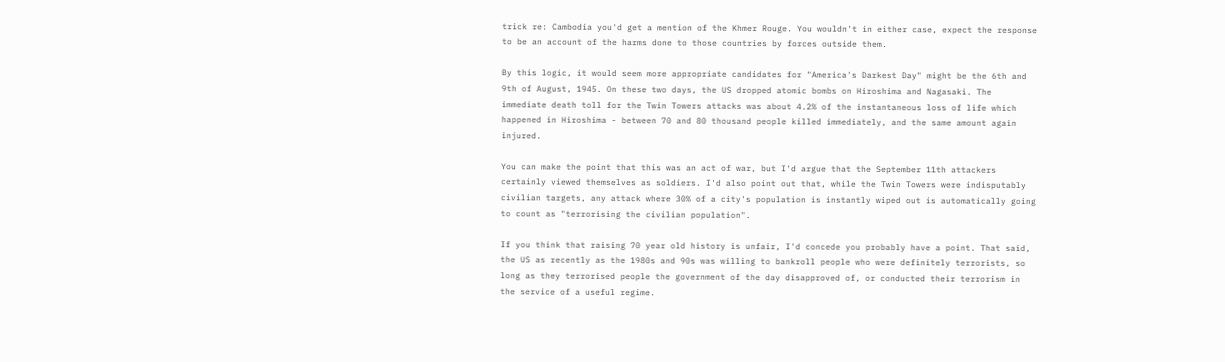trick re: Cambodia you'd get a mention of the Khmer Rouge. You wouldn't in either case, expect the response to be an account of the harms done to those countries by forces outside them.

By this logic, it would seem more appropriate candidates for "America's Darkest Day" might be the 6th and 9th of August, 1945. On these two days, the US dropped atomic bombs on Hiroshima and Nagasaki. The immediate death toll for the Twin Towers attacks was about 4.2% of the instantaneous loss of life which happened in Hiroshima - between 70 and 80 thousand people killed immediately, and the same amount again injured.

You can make the point that this was an act of war, but I'd argue that the September 11th attackers certainly viewed themselves as soldiers. I'd also point out that, while the Twin Towers were indisputably civilian targets, any attack where 30% of a city's population is instantly wiped out is automatically going to count as "terrorising the civilian population".

If you think that raising 70 year old history is unfair, I'd concede you probably have a point. That said, the US as recently as the 1980s and 90s was willing to bankroll people who were definitely terrorists, so long as they terrorised people the government of the day disapproved of, or conducted their terrorism in the service of a useful regime.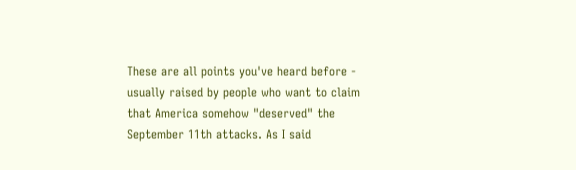These are all points you've heard before - usually raised by people who want to claim that America somehow "deserved" the September 11th attacks. As I said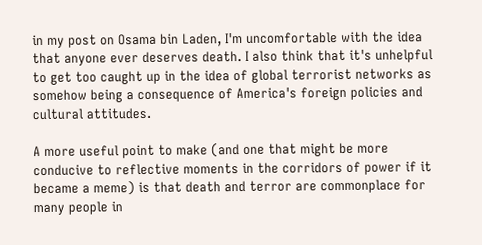in my post on Osama bin Laden, I'm uncomfortable with the idea that anyone ever deserves death. I also think that it's unhelpful to get too caught up in the idea of global terrorist networks as somehow being a consequence of America's foreign policies and cultural attitudes.

A more useful point to make (and one that might be more conducive to reflective moments in the corridors of power if it became a meme) is that death and terror are commonplace for many people in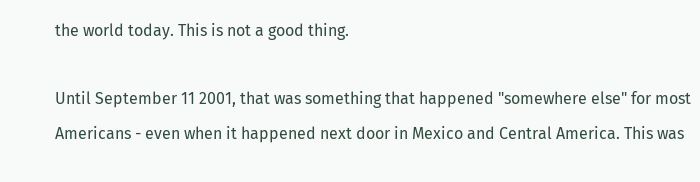the world today. This is not a good thing.

Until September 11 2001, that was something that happened "somewhere else" for most Americans - even when it happened next door in Mexico and Central America. This was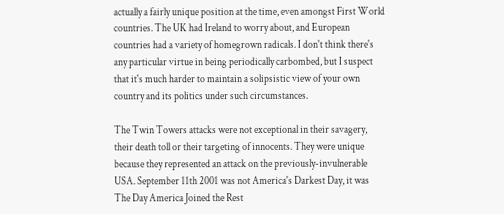actually a fairly unique position at the time, even amongst First World countries. The UK had Ireland to worry about, and European countries had a variety of homegrown radicals. I don't think there's any particular virtue in being periodically carbombed, but I suspect that it's much harder to maintain a solipsistic view of your own country and its politics under such circumstances.

The Twin Towers attacks were not exceptional in their savagery, their death toll or their targeting of innocents. They were unique because they represented an attack on the previously-invulnerable USA. September 11th 2001 was not America's Darkest Day, it was The Day America Joined the Rest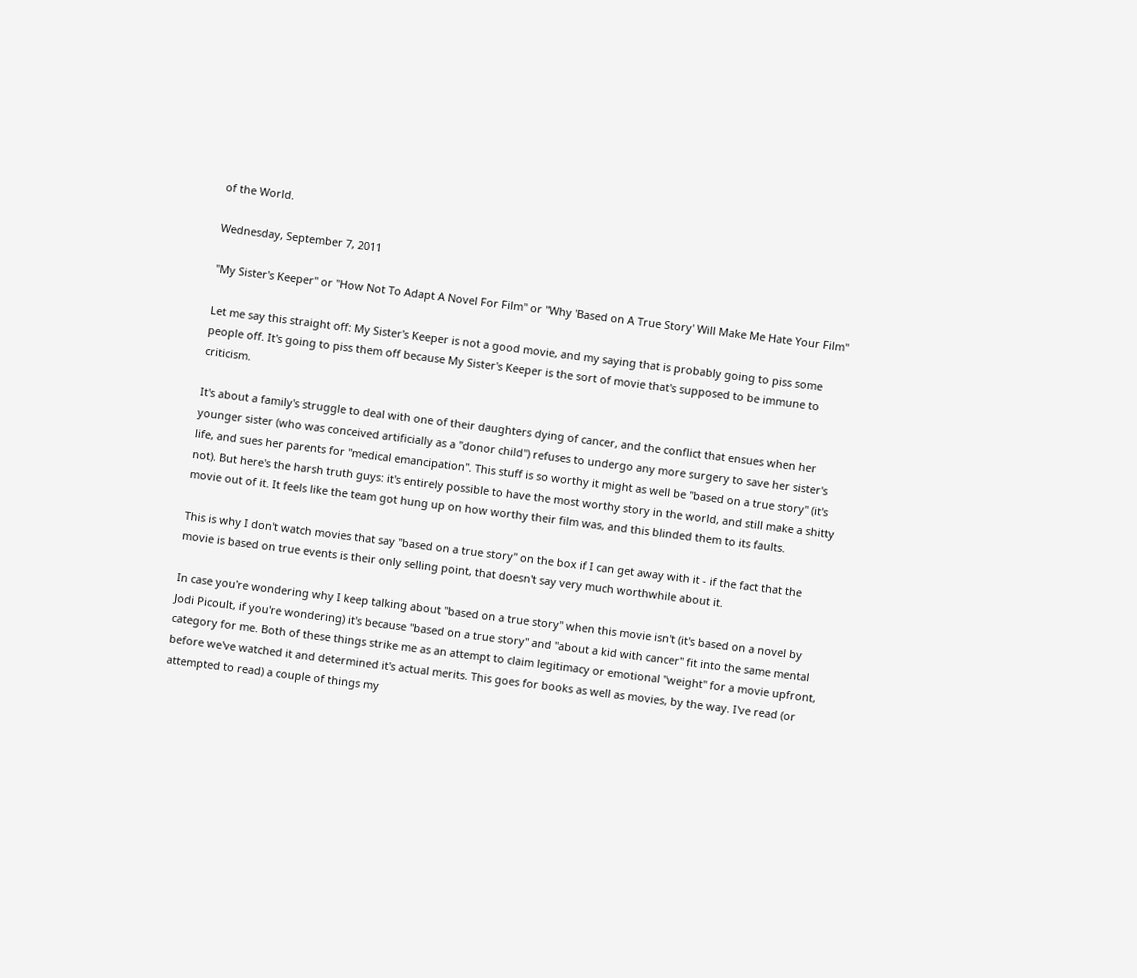of the World.

Wednesday, September 7, 2011

"My Sister's Keeper" or "How Not To Adapt A Novel For Film" or "Why 'Based on A True Story' Will Make Me Hate Your Film"

Let me say this straight off: My Sister's Keeper is not a good movie, and my saying that is probably going to piss some people off. It's going to piss them off because My Sister's Keeper is the sort of movie that's supposed to be immune to criticism.

It's about a family's struggle to deal with one of their daughters dying of cancer, and the conflict that ensues when her younger sister (who was conceived artificially as a "donor child") refuses to undergo any more surgery to save her sister's life, and sues her parents for "medical emancipation". This stuff is so worthy it might as well be "based on a true story" (it's not). But here's the harsh truth guys: it's entirely possible to have the most worthy story in the world, and still make a shitty movie out of it. It feels like the team got hung up on how worthy their film was, and this blinded them to its faults.

This is why I don't watch movies that say "based on a true story" on the box if I can get away with it - if the fact that the movie is based on true events is their only selling point, that doesn't say very much worthwhile about it.

In case you're wondering why I keep talking about "based on a true story" when this movie isn't (it's based on a novel by Jodi Picoult, if you're wondering) it's because "based on a true story" and "about a kid with cancer" fit into the same mental category for me. Both of these things strike me as an attempt to claim legitimacy or emotional "weight" for a movie upfront, before we've watched it and determined it's actual merits. This goes for books as well as movies, by the way. I've read (or attempted to read) a couple of things my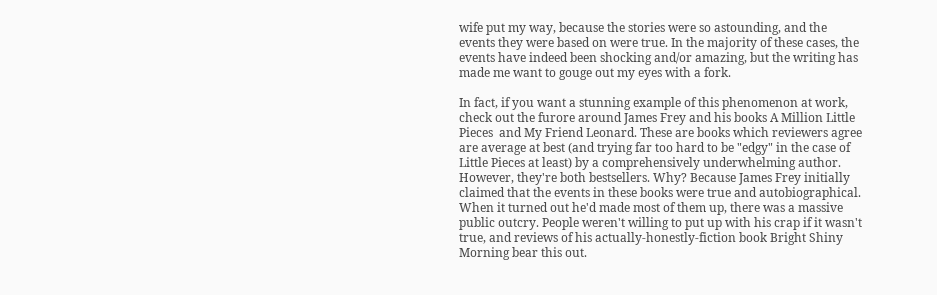wife put my way, because the stories were so astounding, and the events they were based on were true. In the majority of these cases, the events have indeed been shocking and/or amazing, but the writing has made me want to gouge out my eyes with a fork.

In fact, if you want a stunning example of this phenomenon at work, check out the furore around James Frey and his books A Million Little Pieces  and My Friend Leonard. These are books which reviewers agree are average at best (and trying far too hard to be "edgy" in the case of Little Pieces at least) by a comprehensively underwhelming author. However, they're both bestsellers. Why? Because James Frey initially claimed that the events in these books were true and autobiographical. When it turned out he'd made most of them up, there was a massive public outcry. People weren't willing to put up with his crap if it wasn't true, and reviews of his actually-honestly-fiction book Bright Shiny Morning bear this out.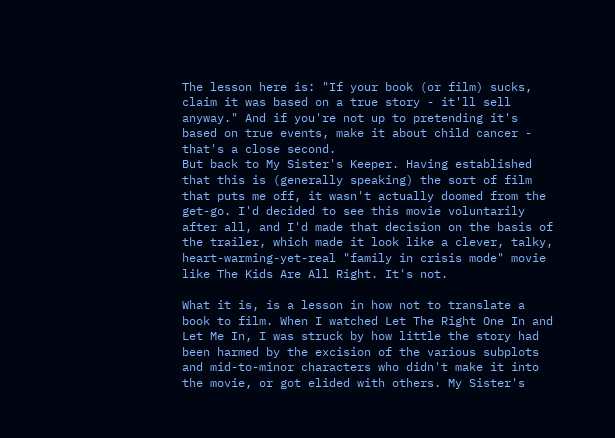The lesson here is: "If your book (or film) sucks, claim it was based on a true story - it'll sell anyway." And if you're not up to pretending it's based on true events, make it about child cancer - that's a close second.
But back to My Sister's Keeper. Having established that this is (generally speaking) the sort of film that puts me off, it wasn't actually doomed from the get-go. I'd decided to see this movie voluntarily after all, and I'd made that decision on the basis of the trailer, which made it look like a clever, talky, heart-warming-yet-real "family in crisis mode" movie like The Kids Are All Right. It's not.

What it is, is a lesson in how not to translate a book to film. When I watched Let The Right One In and Let Me In, I was struck by how little the story had been harmed by the excision of the various subplots and mid-to-minor characters who didn't make it into the movie, or got elided with others. My Sister's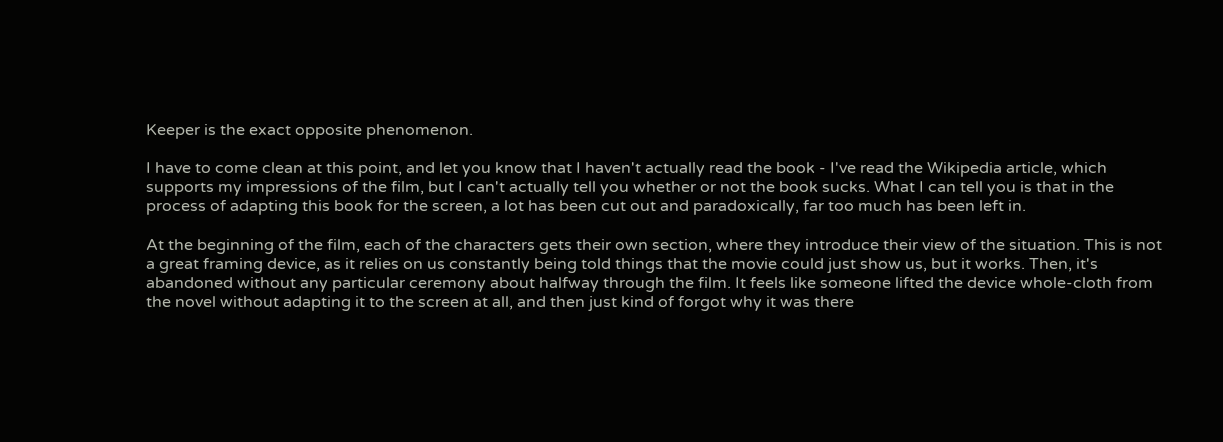Keeper is the exact opposite phenomenon.

I have to come clean at this point, and let you know that I haven't actually read the book - I've read the Wikipedia article, which supports my impressions of the film, but I can't actually tell you whether or not the book sucks. What I can tell you is that in the process of adapting this book for the screen, a lot has been cut out and paradoxically, far too much has been left in.

At the beginning of the film, each of the characters gets their own section, where they introduce their view of the situation. This is not a great framing device, as it relies on us constantly being told things that the movie could just show us, but it works. Then, it's abandoned without any particular ceremony about halfway through the film. It feels like someone lifted the device whole-cloth from the novel without adapting it to the screen at all, and then just kind of forgot why it was there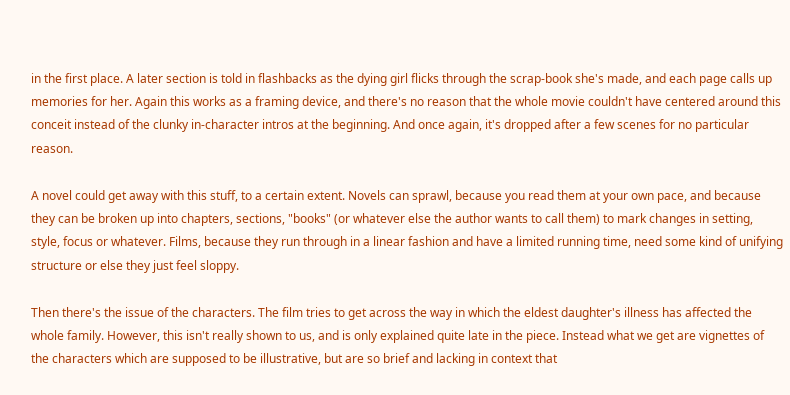in the first place. A later section is told in flashbacks as the dying girl flicks through the scrap-book she's made, and each page calls up memories for her. Again this works as a framing device, and there's no reason that the whole movie couldn't have centered around this conceit instead of the clunky in-character intros at the beginning. And once again, it's dropped after a few scenes for no particular reason.

A novel could get away with this stuff, to a certain extent. Novels can sprawl, because you read them at your own pace, and because they can be broken up into chapters, sections, "books" (or whatever else the author wants to call them) to mark changes in setting, style, focus or whatever. Films, because they run through in a linear fashion and have a limited running time, need some kind of unifying structure or else they just feel sloppy.

Then there's the issue of the characters. The film tries to get across the way in which the eldest daughter's illness has affected the whole family. However, this isn't really shown to us, and is only explained quite late in the piece. Instead what we get are vignettes of the characters which are supposed to be illustrative, but are so brief and lacking in context that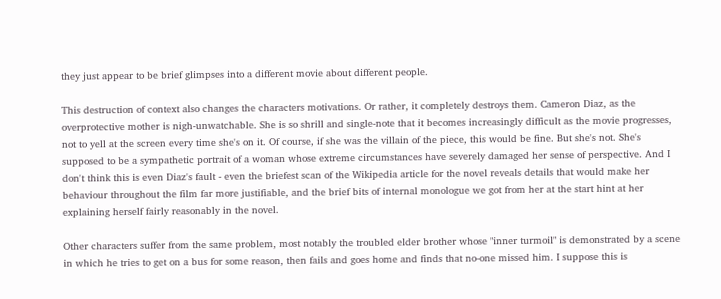they just appear to be brief glimpses into a different movie about different people.

This destruction of context also changes the characters motivations. Or rather, it completely destroys them. Cameron Diaz, as the overprotective mother is nigh-unwatchable. She is so shrill and single-note that it becomes increasingly difficult as the movie progresses, not to yell at the screen every time she's on it. Of course, if she was the villain of the piece, this would be fine. But she's not. She's supposed to be a sympathetic portrait of a woman whose extreme circumstances have severely damaged her sense of perspective. And I don't think this is even Diaz's fault - even the briefest scan of the Wikipedia article for the novel reveals details that would make her behaviour throughout the film far more justifiable, and the brief bits of internal monologue we got from her at the start hint at her explaining herself fairly reasonably in the novel.

Other characters suffer from the same problem, most notably the troubled elder brother whose "inner turmoil" is demonstrated by a scene in which he tries to get on a bus for some reason, then fails and goes home and finds that no-one missed him. I suppose this is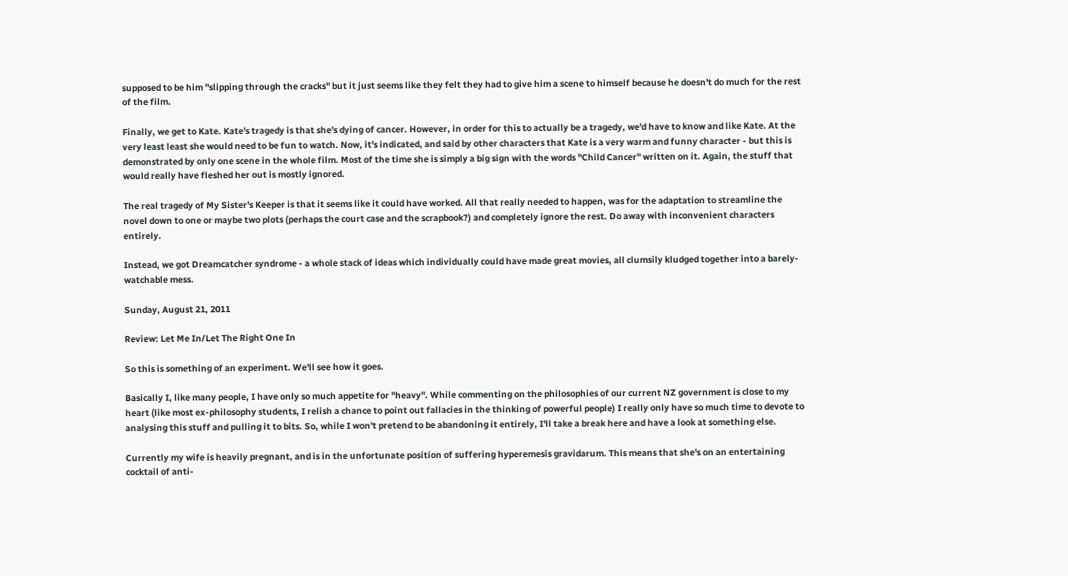supposed to be him "slipping through the cracks" but it just seems like they felt they had to give him a scene to himself because he doesn't do much for the rest of the film.

Finally, we get to Kate. Kate's tragedy is that she's dying of cancer. However, in order for this to actually be a tragedy, we'd have to know and like Kate. At the very least least she would need to be fun to watch. Now, it's indicated, and said by other characters that Kate is a very warm and funny character - but this is demonstrated by only one scene in the whole film. Most of the time she is simply a big sign with the words "Child Cancer" written on it. Again, the stuff that would really have fleshed her out is mostly ignored.

The real tragedy of My Sister's Keeper is that it seems like it could have worked. All that really needed to happen, was for the adaptation to streamline the novel down to one or maybe two plots (perhaps the court case and the scrapbook?) and completely ignore the rest. Do away with inconvenient characters entirely.

Instead, we got Dreamcatcher syndrome - a whole stack of ideas which individually could have made great movies, all clumsily kludged together into a barely-watchable mess.

Sunday, August 21, 2011

Review: Let Me In/Let The Right One In

So this is something of an experiment. We'll see how it goes.

Basically I, like many people, I have only so much appetite for "heavy". While commenting on the philosophies of our current NZ government is close to my heart (like most ex-philosophy students, I relish a chance to point out fallacies in the thinking of powerful people) I really only have so much time to devote to analysing this stuff and pulling it to bits. So, while I won't pretend to be abandoning it entirely, I'll take a break here and have a look at something else.

Currently my wife is heavily pregnant, and is in the unfortunate position of suffering hyperemesis gravidarum. This means that she's on an entertaining cocktail of anti-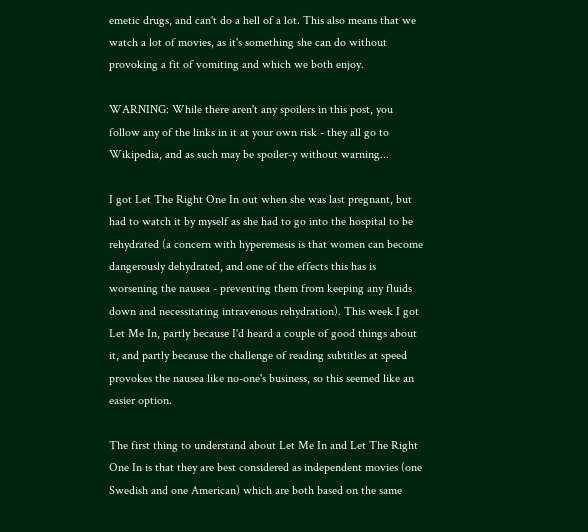emetic drugs, and can't do a hell of a lot. This also means that we watch a lot of movies, as it's something she can do without provoking a fit of vomiting and which we both enjoy.

WARNING: While there aren't any spoilers in this post, you follow any of the links in it at your own risk - they all go to Wikipedia, and as such may be spoiler-y without warning...

I got Let The Right One In out when she was last pregnant, but had to watch it by myself as she had to go into the hospital to be rehydrated (a concern with hyperemesis is that women can become dangerously dehydrated, and one of the effects this has is worsening the nausea - preventing them from keeping any fluids down and necessitating intravenous rehydration). This week I got Let Me In, partly because I'd heard a couple of good things about it, and partly because the challenge of reading subtitles at speed provokes the nausea like no-one's business, so this seemed like an easier option.

The first thing to understand about Let Me In and Let The Right One In is that they are best considered as independent movies (one Swedish and one American) which are both based on the same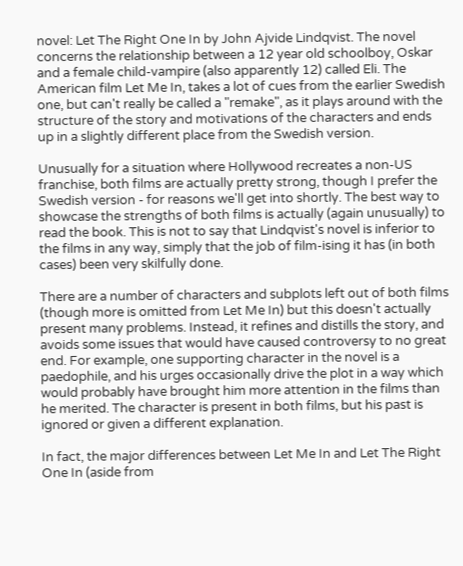novel: Let The Right One In by John Ajvide Lindqvist. The novel concerns the relationship between a 12 year old schoolboy, Oskar and a female child-vampire (also apparently 12) called Eli. The American film Let Me In, takes a lot of cues from the earlier Swedish one, but can't really be called a "remake", as it plays around with the structure of the story and motivations of the characters and ends up in a slightly different place from the Swedish version.

Unusually for a situation where Hollywood recreates a non-US franchise, both films are actually pretty strong, though I prefer the Swedish version - for reasons we'll get into shortly. The best way to showcase the strengths of both films is actually (again unusually) to read the book. This is not to say that Lindqvist's novel is inferior to the films in any way, simply that the job of film-ising it has (in both cases) been very skilfully done.

There are a number of characters and subplots left out of both films (though more is omitted from Let Me In) but this doesn't actually present many problems. Instead, it refines and distills the story, and avoids some issues that would have caused controversy to no great end. For example, one supporting character in the novel is a paedophile, and his urges occasionally drive the plot in a way which would probably have brought him more attention in the films than he merited. The character is present in both films, but his past is ignored or given a different explanation.

In fact, the major differences between Let Me In and Let The Right One In (aside from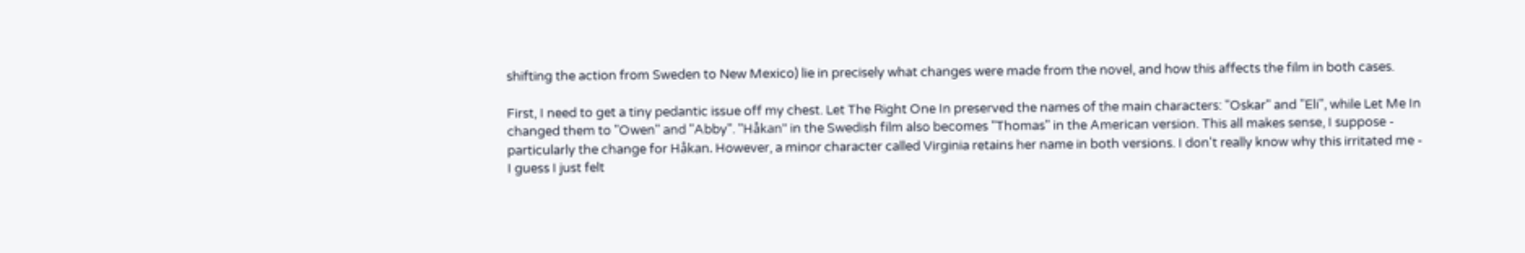shifting the action from Sweden to New Mexico) lie in precisely what changes were made from the novel, and how this affects the film in both cases.

First, I need to get a tiny pedantic issue off my chest. Let The Right One In preserved the names of the main characters: "Oskar" and "Eli", while Let Me In changed them to "Owen" and "Abby". "Håkan" in the Swedish film also becomes "Thomas" in the American version. This all makes sense, I suppose - particularly the change for Håkan. However, a minor character called Virginia retains her name in both versions. I don't really know why this irritated me - I guess I just felt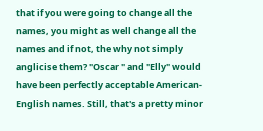that if you were going to change all the names, you might as well change all the names and if not, the why not simply anglicise them? "Oscar " and "Elly" would have been perfectly acceptable American-English names. Still, that's a pretty minor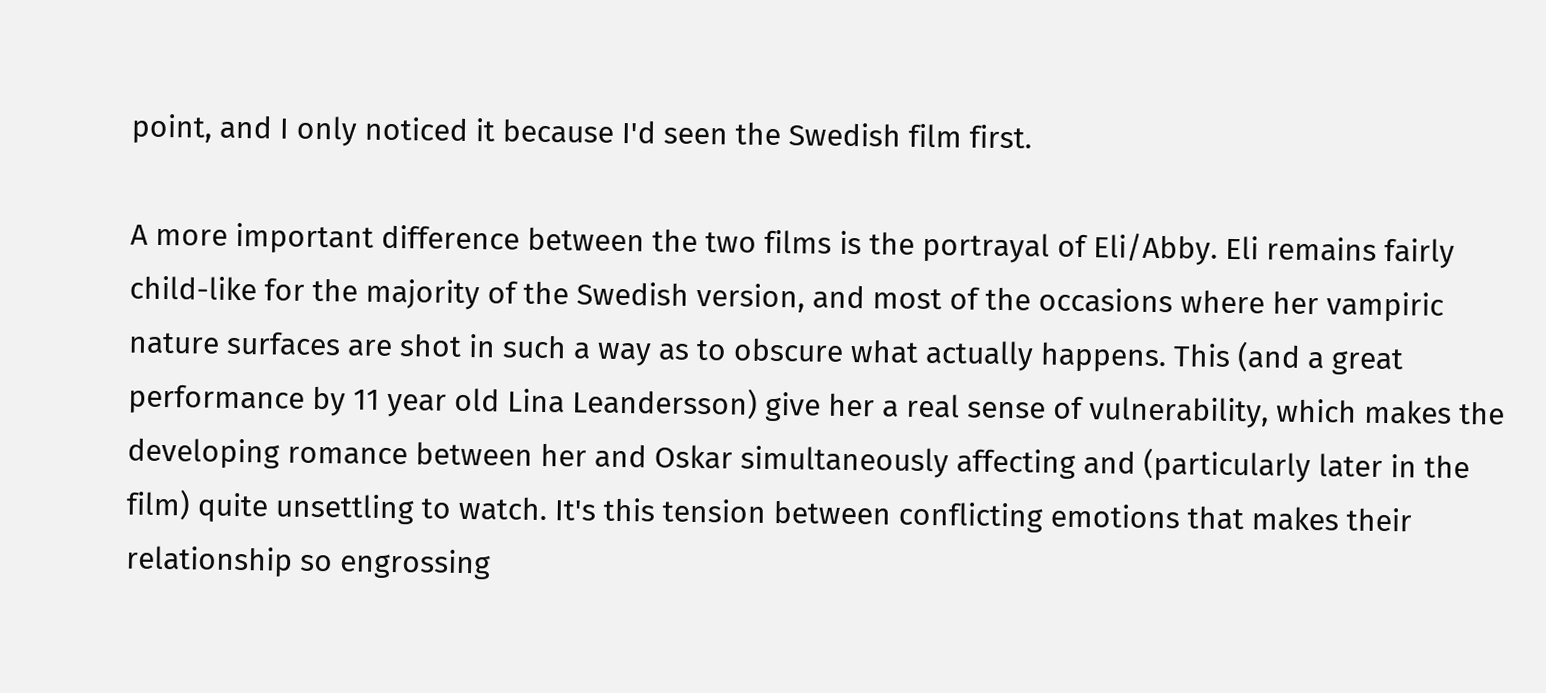point, and I only noticed it because I'd seen the Swedish film first.

A more important difference between the two films is the portrayal of Eli/Abby. Eli remains fairly child-like for the majority of the Swedish version, and most of the occasions where her vampiric nature surfaces are shot in such a way as to obscure what actually happens. This (and a great performance by 11 year old Lina Leandersson) give her a real sense of vulnerability, which makes the developing romance between her and Oskar simultaneously affecting and (particularly later in the film) quite unsettling to watch. It's this tension between conflicting emotions that makes their relationship so engrossing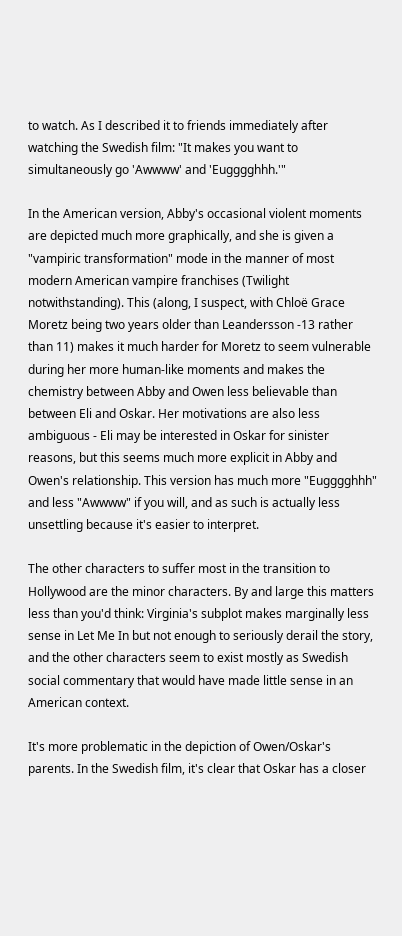to watch. As I described it to friends immediately after watching the Swedish film: "It makes you want to simultaneously go 'Awwww' and 'Eugggghhh.'"

In the American version, Abby's occasional violent moments are depicted much more graphically, and she is given a "vampiric transformation" mode in the manner of most modern American vampire franchises (Twilight notwithstanding). This (along, I suspect, with Chloë Grace Moretz being two years older than Leandersson -13 rather than 11) makes it much harder for Moretz to seem vulnerable during her more human-like moments and makes the chemistry between Abby and Owen less believable than between Eli and Oskar. Her motivations are also less ambiguous - Eli may be interested in Oskar for sinister reasons, but this seems much more explicit in Abby and Owen's relationship. This version has much more "Eugggghhh" and less "Awwww" if you will, and as such is actually less unsettling because it's easier to interpret.

The other characters to suffer most in the transition to Hollywood are the minor characters. By and large this matters less than you'd think: Virginia's subplot makes marginally less sense in Let Me In but not enough to seriously derail the story, and the other characters seem to exist mostly as Swedish social commentary that would have made little sense in an American context.

It's more problematic in the depiction of Owen/Oskar's parents. In the Swedish film, it's clear that Oskar has a closer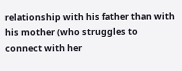relationship with his father than with his mother (who struggles to connect with her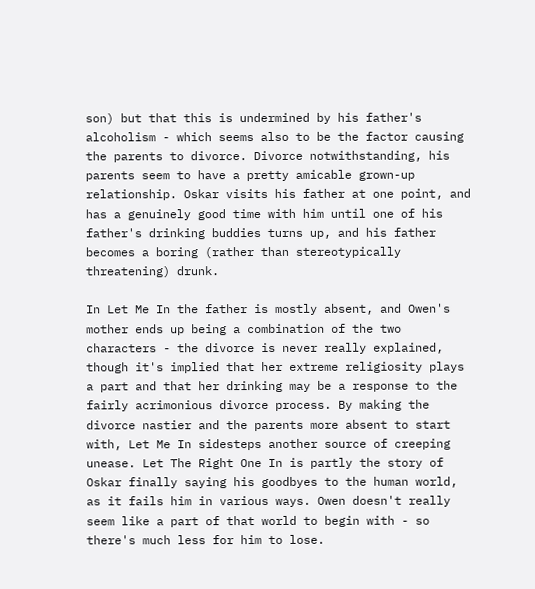son) but that this is undermined by his father's alcoholism - which seems also to be the factor causing the parents to divorce. Divorce notwithstanding, his parents seem to have a pretty amicable grown-up relationship. Oskar visits his father at one point, and has a genuinely good time with him until one of his father's drinking buddies turns up, and his father becomes a boring (rather than stereotypically threatening) drunk.

In Let Me In the father is mostly absent, and Owen's mother ends up being a combination of the two characters - the divorce is never really explained, though it's implied that her extreme religiosity plays a part and that her drinking may be a response to the fairly acrimonious divorce process. By making the divorce nastier and the parents more absent to start with, Let Me In sidesteps another source of creeping unease. Let The Right One In is partly the story of Oskar finally saying his goodbyes to the human world, as it fails him in various ways. Owen doesn't really seem like a part of that world to begin with - so there's much less for him to lose.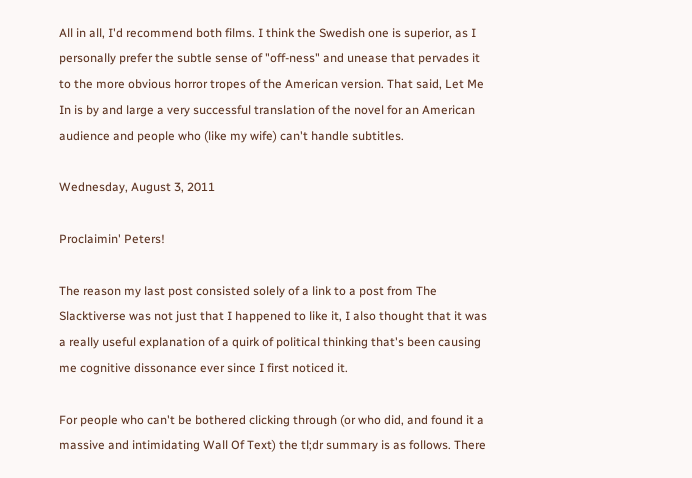All in all, I'd recommend both films. I think the Swedish one is superior, as I personally prefer the subtle sense of "off-ness" and unease that pervades it to the more obvious horror tropes of the American version. That said, Let Me In is by and large a very successful translation of the novel for an American audience and people who (like my wife) can't handle subtitles.

Wednesday, August 3, 2011

Proclaimin' Peters!

The reason my last post consisted solely of a link to a post from The Slacktiverse was not just that I happened to like it, I also thought that it was a really useful explanation of a quirk of political thinking that's been causing me cognitive dissonance ever since I first noticed it.

For people who can't be bothered clicking through (or who did, and found it a massive and intimidating Wall Of Text) the tl;dr summary is as follows. There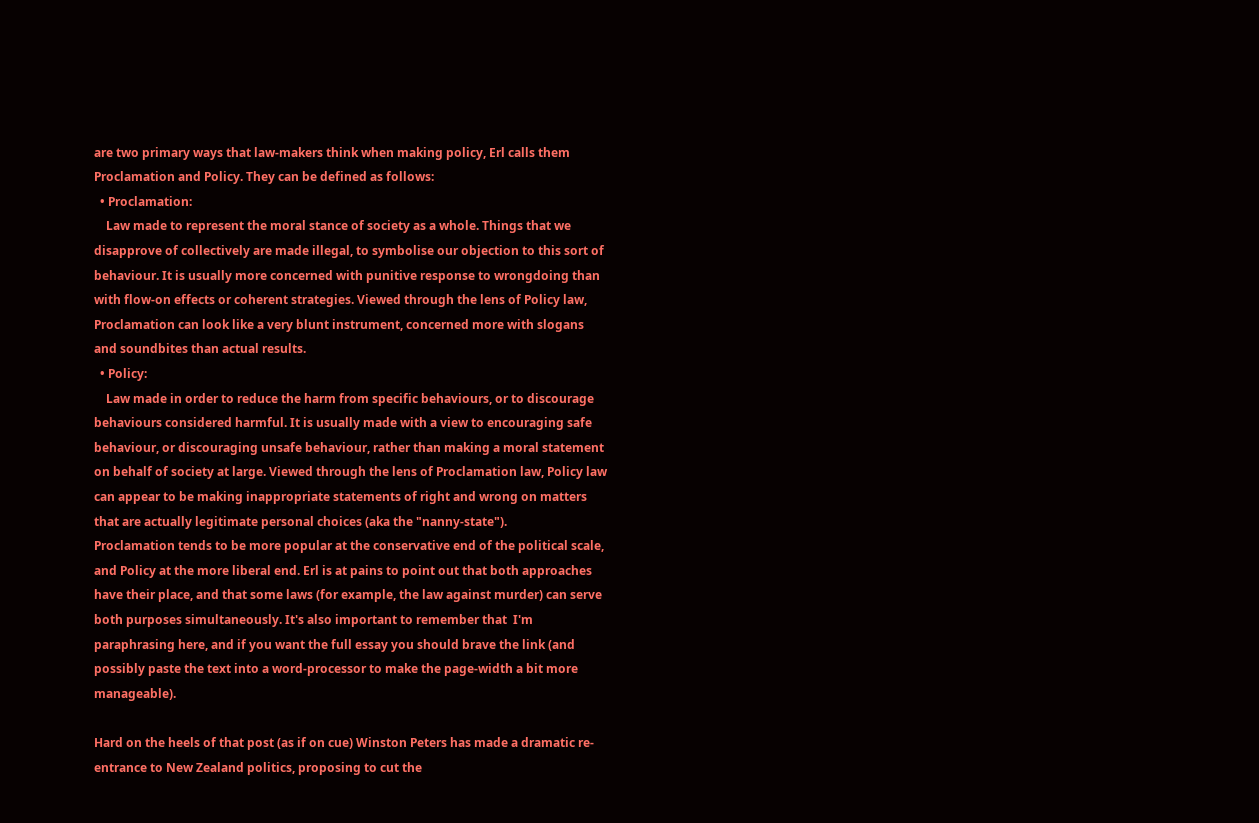are two primary ways that law-makers think when making policy, Erl calls them Proclamation and Policy. They can be defined as follows:
  • Proclamation:
    Law made to represent the moral stance of society as a whole. Things that we disapprove of collectively are made illegal, to symbolise our objection to this sort of behaviour. It is usually more concerned with punitive response to wrongdoing than with flow-on effects or coherent strategies. Viewed through the lens of Policy law, Proclamation can look like a very blunt instrument, concerned more with slogans and soundbites than actual results.
  • Policy:
    Law made in order to reduce the harm from specific behaviours, or to discourage behaviours considered harmful. It is usually made with a view to encouraging safe behaviour, or discouraging unsafe behaviour, rather than making a moral statement on behalf of society at large. Viewed through the lens of Proclamation law, Policy law can appear to be making inappropriate statements of right and wrong on matters that are actually legitimate personal choices (aka the "nanny-state").
Proclamation tends to be more popular at the conservative end of the political scale, and Policy at the more liberal end. Erl is at pains to point out that both approaches have their place, and that some laws (for example, the law against murder) can serve both purposes simultaneously. It's also important to remember that  I'm paraphrasing here, and if you want the full essay you should brave the link (and possibly paste the text into a word-processor to make the page-width a bit more manageable).

Hard on the heels of that post (as if on cue) Winston Peters has made a dramatic re-entrance to New Zealand politics, proposing to cut the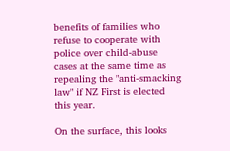benefits of families who refuse to cooperate with police over child-abuse cases at the same time as repealing the "anti-smacking law" if NZ First is elected this year.

On the surface, this looks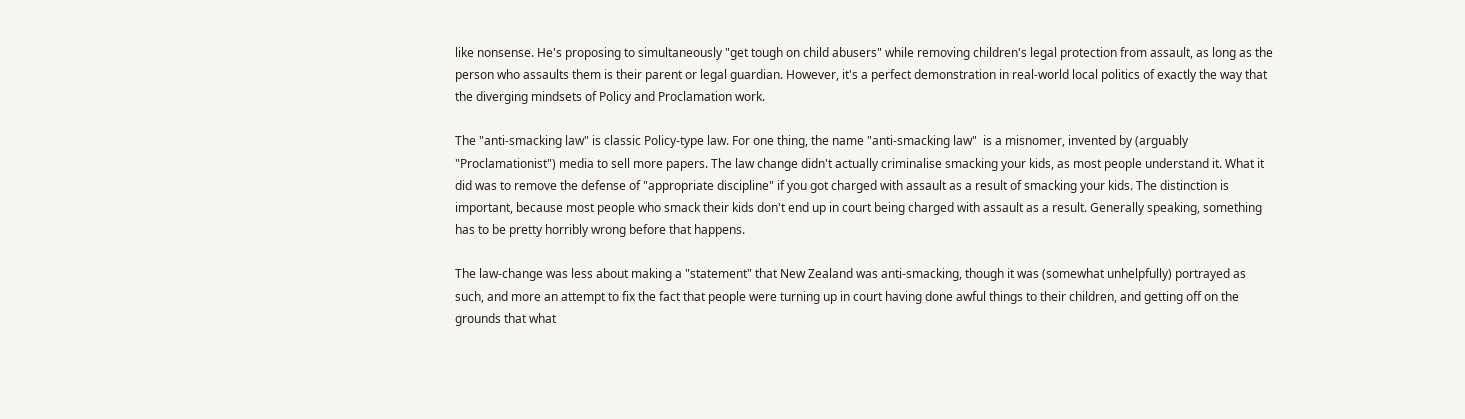like nonsense. He's proposing to simultaneously "get tough on child abusers" while removing children's legal protection from assault, as long as the person who assaults them is their parent or legal guardian. However, it's a perfect demonstration in real-world local politics of exactly the way that the diverging mindsets of Policy and Proclamation work.

The "anti-smacking law" is classic Policy-type law. For one thing, the name "anti-smacking law"  is a misnomer, invented by (arguably "Proclamationist") media to sell more papers. The law change didn't actually criminalise smacking your kids, as most people understand it. What it did was to remove the defense of "appropriate discipline" if you got charged with assault as a result of smacking your kids. The distinction is important, because most people who smack their kids don't end up in court being charged with assault as a result. Generally speaking, something has to be pretty horribly wrong before that happens.

The law-change was less about making a "statement" that New Zealand was anti-smacking, though it was (somewhat unhelpfully) portrayed as such, and more an attempt to fix the fact that people were turning up in court having done awful things to their children, and getting off on the grounds that what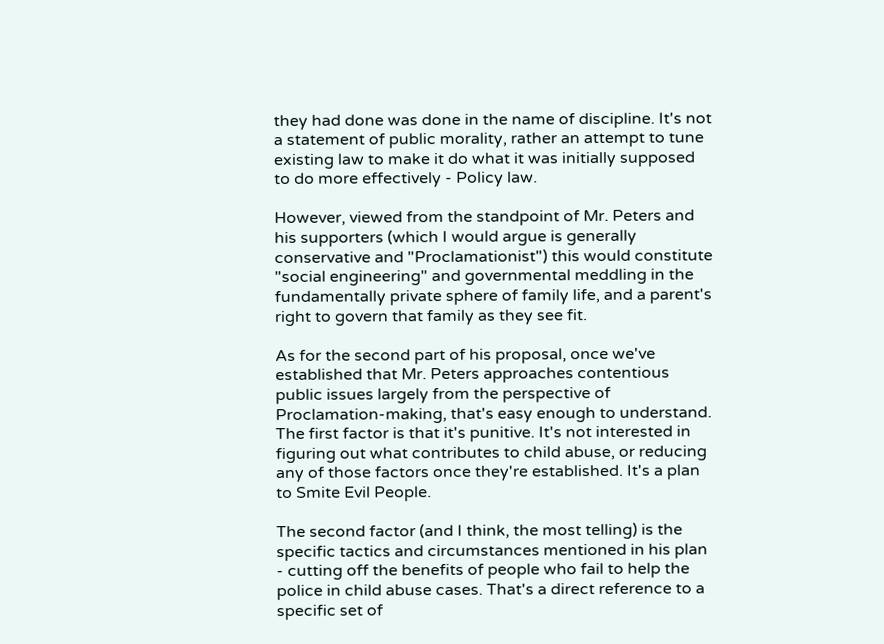they had done was done in the name of discipline. It's not a statement of public morality, rather an attempt to tune existing law to make it do what it was initially supposed to do more effectively - Policy law.

However, viewed from the standpoint of Mr. Peters and his supporters (which I would argue is generally conservative and "Proclamationist") this would constitute "social engineering" and governmental meddling in the fundamentally private sphere of family life, and a parent's right to govern that family as they see fit.

As for the second part of his proposal, once we've established that Mr. Peters approaches contentious public issues largely from the perspective of Proclamation-making, that's easy enough to understand. The first factor is that it's punitive. It's not interested in figuring out what contributes to child abuse, or reducing any of those factors once they're established. It's a plan to Smite Evil People.

The second factor (and I think, the most telling) is the specific tactics and circumstances mentioned in his plan - cutting off the benefits of people who fail to help the police in child abuse cases. That's a direct reference to a specific set of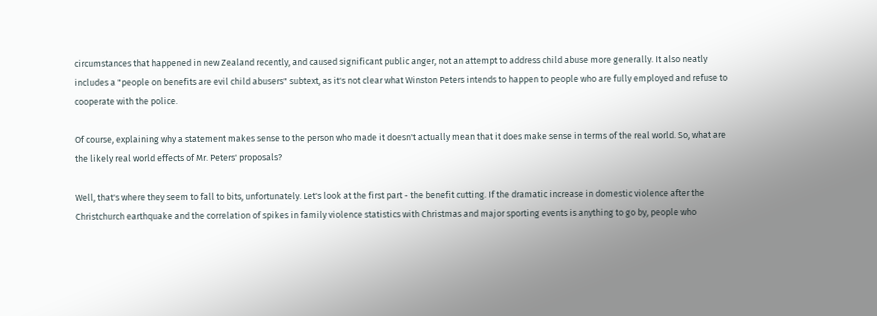circumstances that happened in new Zealand recently, and caused significant public anger, not an attempt to address child abuse more generally. It also neatly includes a "people on benefits are evil child abusers" subtext, as it's not clear what Winston Peters intends to happen to people who are fully employed and refuse to cooperate with the police.

Of course, explaining why a statement makes sense to the person who made it doesn't actually mean that it does make sense in terms of the real world. So, what are the likely real world effects of Mr. Peters' proposals?

Well, that's where they seem to fall to bits, unfortunately. Let's look at the first part - the benefit cutting. If the dramatic increase in domestic violence after the Christchurch earthquake and the correlation of spikes in family violence statistics with Christmas and major sporting events is anything to go by, people who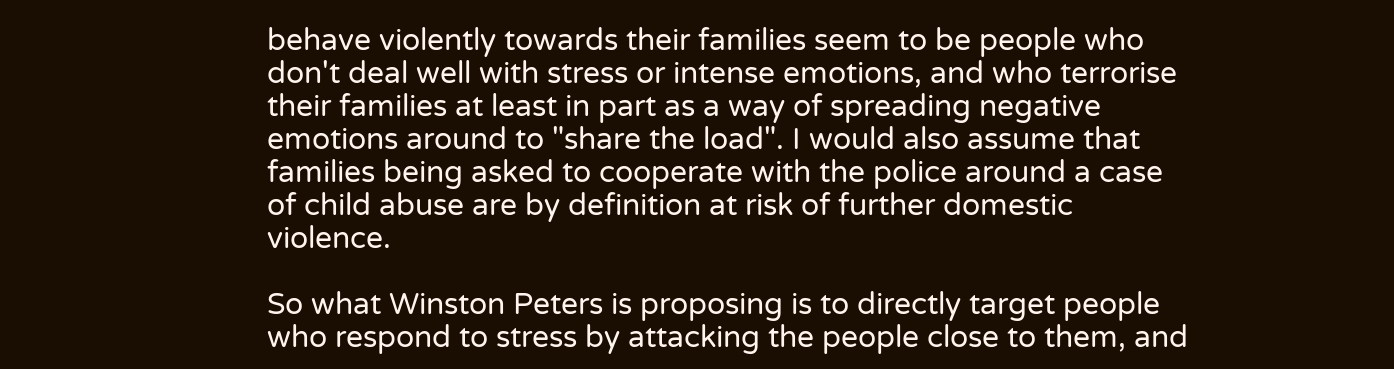behave violently towards their families seem to be people who don't deal well with stress or intense emotions, and who terrorise their families at least in part as a way of spreading negative emotions around to "share the load". I would also assume that families being asked to cooperate with the police around a case of child abuse are by definition at risk of further domestic violence.

So what Winston Peters is proposing is to directly target people who respond to stress by attacking the people close to them, and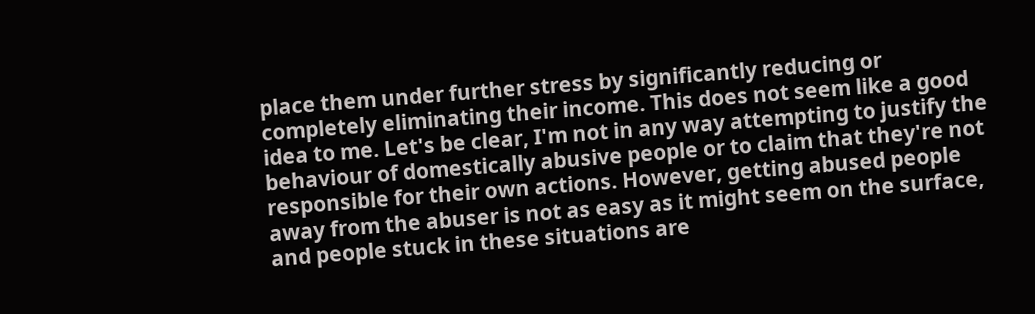place them under further stress by significantly reducing or completely eliminating their income. This does not seem like a good idea to me. Let's be clear, I'm not in any way attempting to justify the behaviour of domestically abusive people or to claim that they're not responsible for their own actions. However, getting abused people away from the abuser is not as easy as it might seem on the surface, and people stuck in these situations are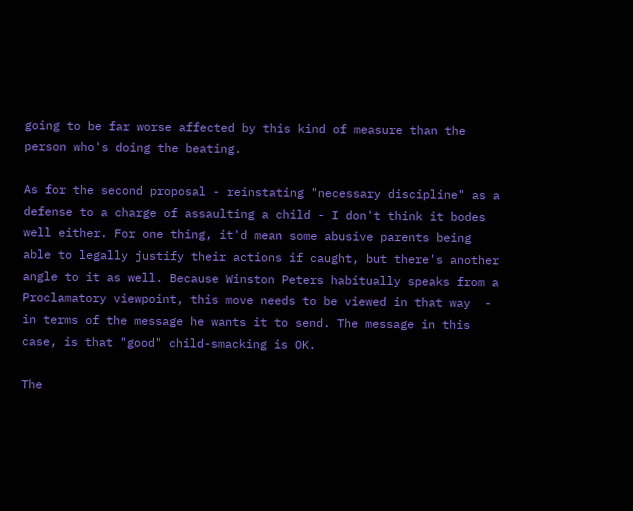going to be far worse affected by this kind of measure than the person who's doing the beating.

As for the second proposal - reinstating "necessary discipline" as a defense to a charge of assaulting a child - I don't think it bodes well either. For one thing, it'd mean some abusive parents being able to legally justify their actions if caught, but there's another angle to it as well. Because Winston Peters habitually speaks from a Proclamatory viewpoint, this move needs to be viewed in that way  - in terms of the message he wants it to send. The message in this case, is that "good" child-smacking is OK.

The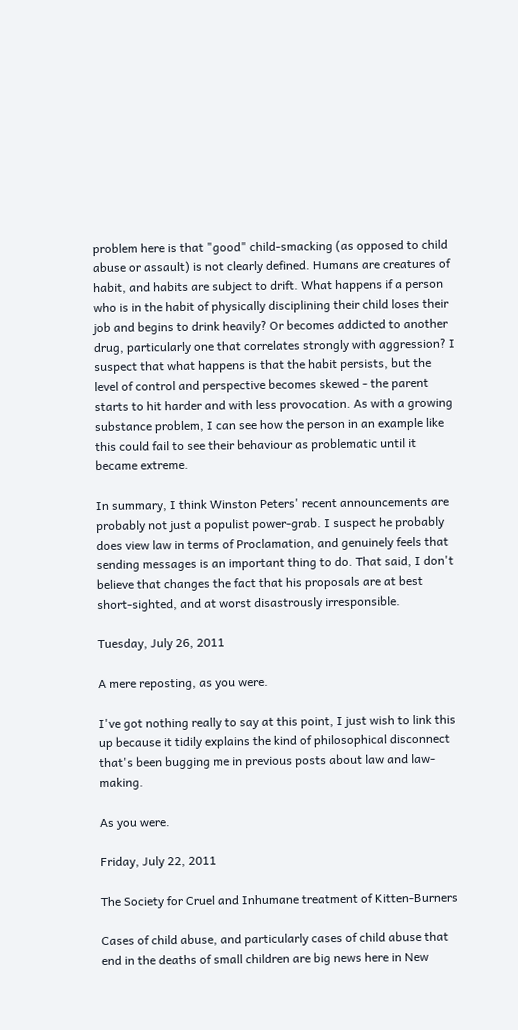problem here is that "good" child-smacking (as opposed to child abuse or assault) is not clearly defined. Humans are creatures of habit, and habits are subject to drift. What happens if a person who is in the habit of physically disciplining their child loses their job and begins to drink heavily? Or becomes addicted to another drug, particularly one that correlates strongly with aggression? I suspect that what happens is that the habit persists, but the level of control and perspective becomes skewed - the parent starts to hit harder and with less provocation. As with a growing substance problem, I can see how the person in an example like this could fail to see their behaviour as problematic until it became extreme.

In summary, I think Winston Peters' recent announcements are probably not just a populist power-grab. I suspect he probably does view law in terms of Proclamation, and genuinely feels that sending messages is an important thing to do. That said, I don't believe that changes the fact that his proposals are at best short-sighted, and at worst disastrously irresponsible.

Tuesday, July 26, 2011

A mere reposting, as you were.

I've got nothing really to say at this point, I just wish to link this up because it tidily explains the kind of philosophical disconnect that's been bugging me in previous posts about law and law-making.

As you were.

Friday, July 22, 2011

The Society for Cruel and Inhumane treatment of Kitten-Burners

Cases of child abuse, and particularly cases of child abuse that end in the deaths of small children are big news here in New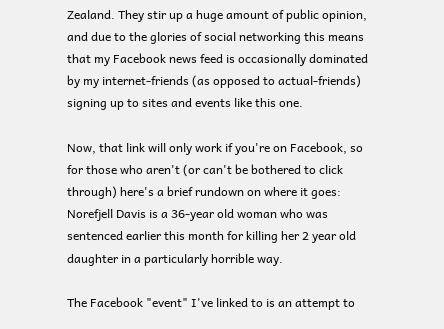Zealand. They stir up a huge amount of public opinion, and due to the glories of social networking this means that my Facebook news feed is occasionally dominated by my internet-friends (as opposed to actual-friends) signing up to sites and events like this one.

Now, that link will only work if you're on Facebook, so for those who aren't (or can't be bothered to click through) here's a brief rundown on where it goes: Norefjell Davis is a 36-year old woman who was sentenced earlier this month for killing her 2 year old daughter in a particularly horrible way.

The Facebook "event" I've linked to is an attempt to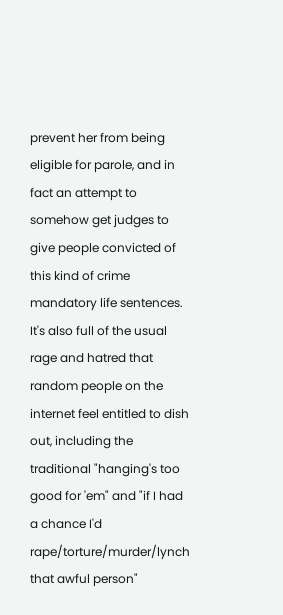prevent her from being eligible for parole, and in fact an attempt to somehow get judges to give people convicted of this kind of crime mandatory life sentences. It's also full of the usual rage and hatred that random people on the internet feel entitled to dish out, including the traditional "hanging's too good for 'em" and "if I had a chance I'd rape/torture/murder/lynch that awful person"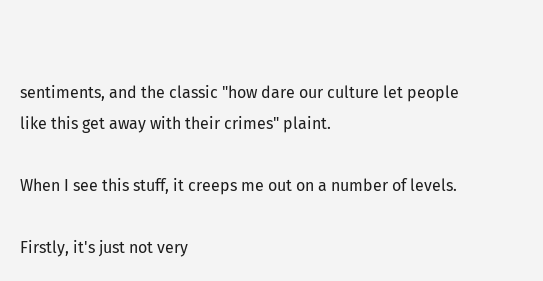sentiments, and the classic "how dare our culture let people like this get away with their crimes" plaint.

When I see this stuff, it creeps me out on a number of levels.

Firstly, it's just not very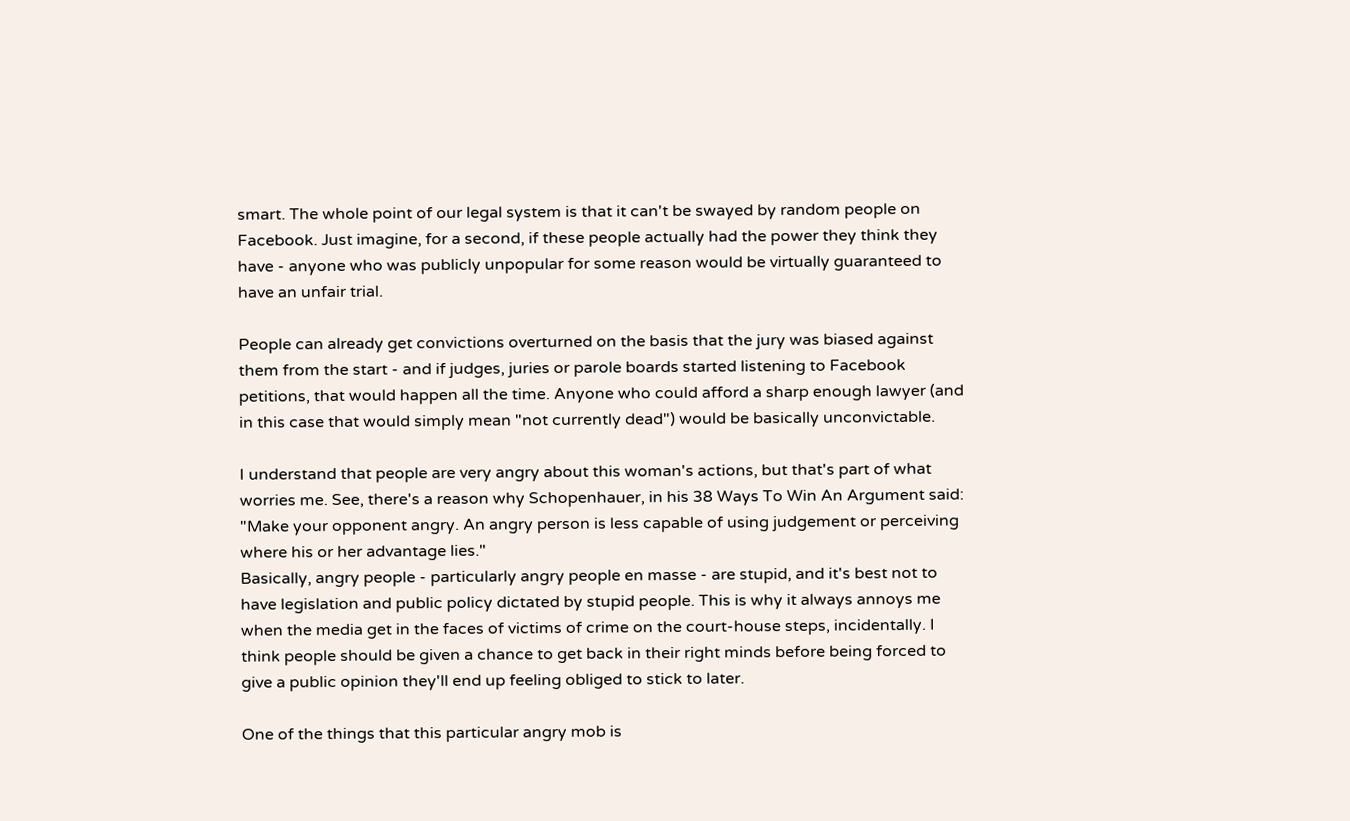smart. The whole point of our legal system is that it can't be swayed by random people on Facebook. Just imagine, for a second, if these people actually had the power they think they have - anyone who was publicly unpopular for some reason would be virtually guaranteed to have an unfair trial.

People can already get convictions overturned on the basis that the jury was biased against them from the start - and if judges, juries or parole boards started listening to Facebook petitions, that would happen all the time. Anyone who could afford a sharp enough lawyer (and in this case that would simply mean "not currently dead") would be basically unconvictable.

I understand that people are very angry about this woman's actions, but that's part of what worries me. See, there's a reason why Schopenhauer, in his 38 Ways To Win An Argument said:
"Make your opponent angry. An angry person is less capable of using judgement or perceiving where his or her advantage lies."
Basically, angry people - particularly angry people en masse - are stupid, and it's best not to have legislation and public policy dictated by stupid people. This is why it always annoys me when the media get in the faces of victims of crime on the court-house steps, incidentally. I think people should be given a chance to get back in their right minds before being forced to give a public opinion they'll end up feeling obliged to stick to later.

One of the things that this particular angry mob is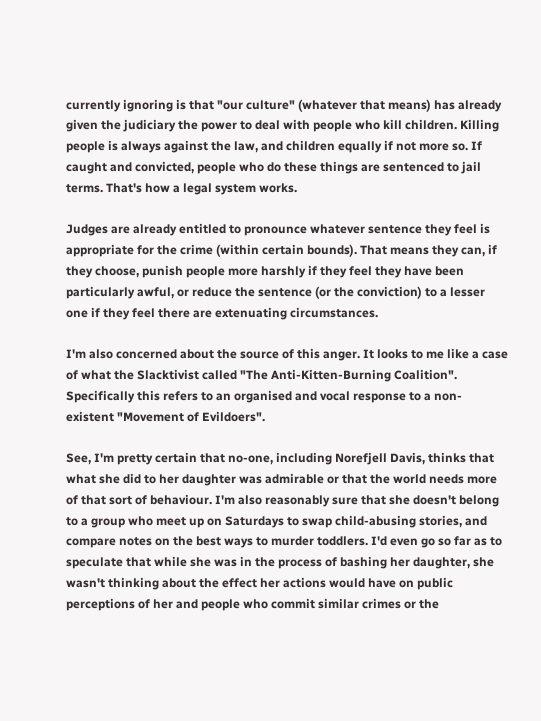currently ignoring is that "our culture" (whatever that means) has already given the judiciary the power to deal with people who kill children. Killing people is always against the law, and children equally if not more so. If caught and convicted, people who do these things are sentenced to jail terms. That's how a legal system works.

Judges are already entitled to pronounce whatever sentence they feel is appropriate for the crime (within certain bounds). That means they can, if they choose, punish people more harshly if they feel they have been particularly awful, or reduce the sentence (or the conviction) to a lesser one if they feel there are extenuating circumstances.

I'm also concerned about the source of this anger. It looks to me like a case of what the Slacktivist called "The Anti-Kitten-Burning Coalition". Specifically this refers to an organised and vocal response to a non-existent "Movement of Evildoers".

See, I'm pretty certain that no-one, including Norefjell Davis, thinks that what she did to her daughter was admirable or that the world needs more of that sort of behaviour. I'm also reasonably sure that she doesn't belong to a group who meet up on Saturdays to swap child-abusing stories, and compare notes on the best ways to murder toddlers. I'd even go so far as to speculate that while she was in the process of bashing her daughter, she wasn't thinking about the effect her actions would have on public perceptions of her and people who commit similar crimes or the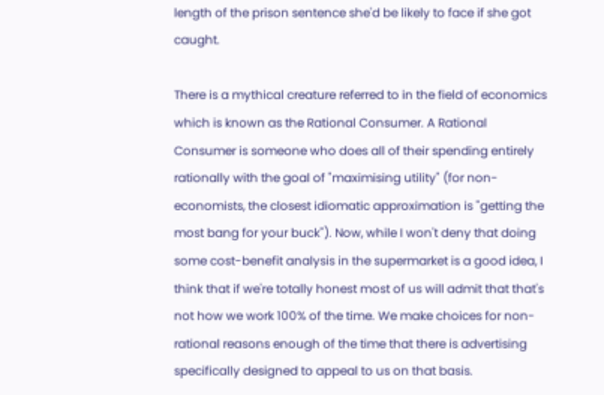length of the prison sentence she'd be likely to face if she got caught.

There is a mythical creature referred to in the field of economics which is known as the Rational Consumer. A Rational Consumer is someone who does all of their spending entirely rationally with the goal of "maximising utility" (for non-economists, the closest idiomatic approximation is "getting the most bang for your buck"). Now, while I won't deny that doing some cost-benefit analysis in the supermarket is a good idea, I think that if we're totally honest most of us will admit that that's not how we work 100% of the time. We make choices for non-rational reasons enough of the time that there is advertising specifically designed to appeal to us on that basis.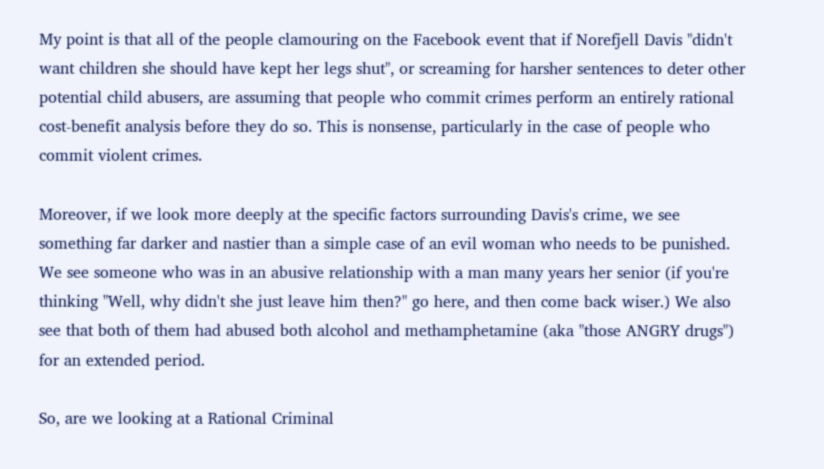My point is that all of the people clamouring on the Facebook event that if Norefjell Davis "didn't want children she should have kept her legs shut", or screaming for harsher sentences to deter other potential child abusers, are assuming that people who commit crimes perform an entirely rational cost-benefit analysis before they do so. This is nonsense, particularly in the case of people who commit violent crimes.

Moreover, if we look more deeply at the specific factors surrounding Davis's crime, we see something far darker and nastier than a simple case of an evil woman who needs to be punished. We see someone who was in an abusive relationship with a man many years her senior (if you're thinking "Well, why didn't she just leave him then?" go here, and then come back wiser.) We also see that both of them had abused both alcohol and methamphetamine (aka "those ANGRY drugs") for an extended period.

So, are we looking at a Rational Criminal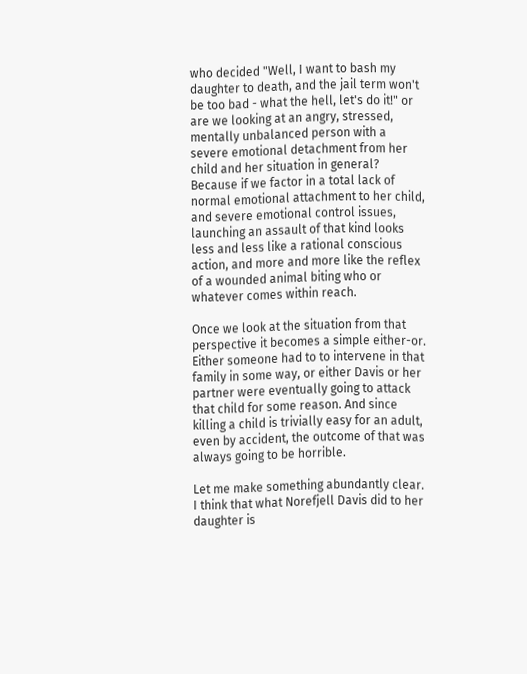who decided "Well, I want to bash my daughter to death, and the jail term won't be too bad - what the hell, let's do it!" or are we looking at an angry, stressed, mentally unbalanced person with a severe emotional detachment from her child and her situation in general? Because if we factor in a total lack of normal emotional attachment to her child, and severe emotional control issues, launching an assault of that kind looks less and less like a rational conscious action, and more and more like the reflex of a wounded animal biting who or whatever comes within reach.

Once we look at the situation from that perspective it becomes a simple either-or. Either someone had to to intervene in that family in some way, or either Davis or her partner were eventually going to attack that child for some reason. And since killing a child is trivially easy for an adult, even by accident, the outcome of that was always going to be horrible.

Let me make something abundantly clear. I think that what Norefjell Davis did to her daughter is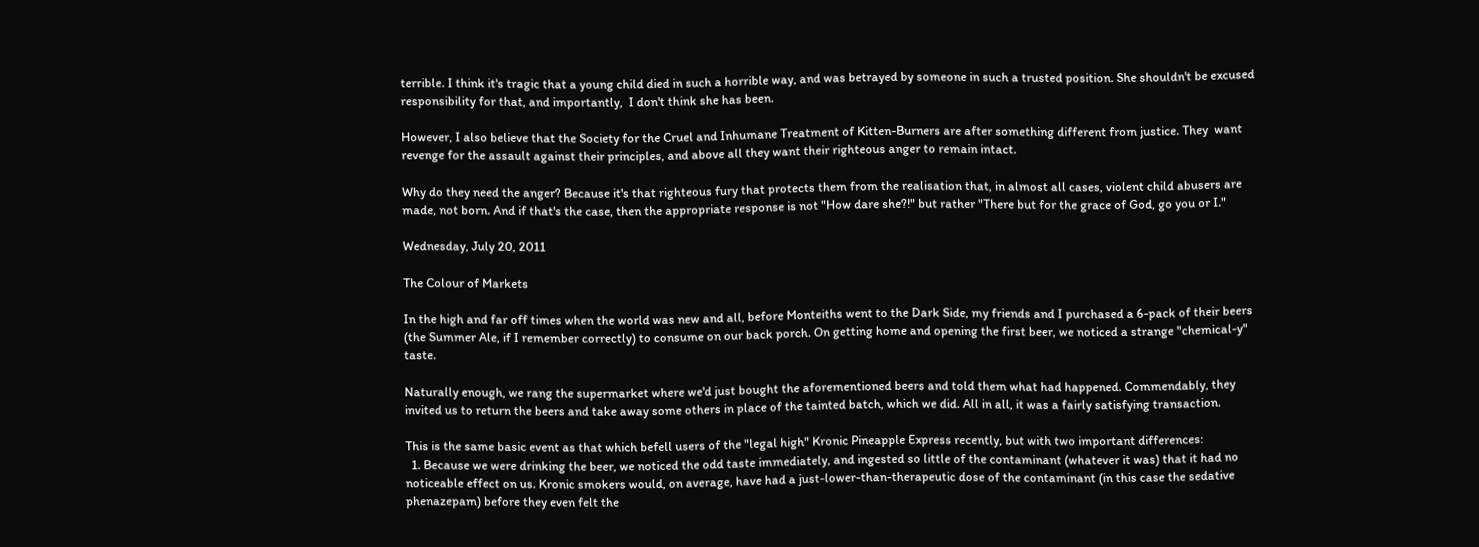terrible. I think it's tragic that a young child died in such a horrible way, and was betrayed by someone in such a trusted position. She shouldn't be excused responsibility for that, and importantly,  I don't think she has been.

However, I also believe that the Society for the Cruel and Inhumane Treatment of Kitten-Burners are after something different from justice. They  want revenge for the assault against their principles, and above all they want their righteous anger to remain intact.

Why do they need the anger? Because it's that righteous fury that protects them from the realisation that, in almost all cases, violent child abusers are made, not born. And if that's the case, then the appropriate response is not "How dare she?!" but rather "There but for the grace of God, go you or I."

Wednesday, July 20, 2011

The Colour of Markets

In the high and far off times when the world was new and all, before Monteiths went to the Dark Side, my friends and I purchased a 6-pack of their beers (the Summer Ale, if I remember correctly) to consume on our back porch. On getting home and opening the first beer, we noticed a strange "chemical-y" taste.

Naturally enough, we rang the supermarket where we'd just bought the aforementioned beers and told them what had happened. Commendably, they invited us to return the beers and take away some others in place of the tainted batch, which we did. All in all, it was a fairly satisfying transaction.

This is the same basic event as that which befell users of the "legal high" Kronic Pineapple Express recently, but with two important differences:
  1. Because we were drinking the beer, we noticed the odd taste immediately, and ingested so little of the contaminant (whatever it was) that it had no noticeable effect on us. Kronic smokers would, on average, have had a just-lower-than-therapeutic dose of the contaminant (in this case the sedative phenazepam) before they even felt the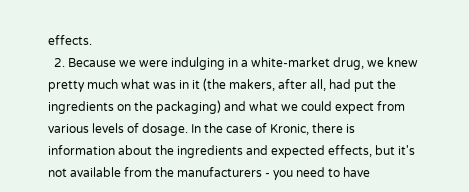effects.
  2. Because we were indulging in a white-market drug, we knew pretty much what was in it (the makers, after all, had put the ingredients on the packaging) and what we could expect from various levels of dosage. In the case of Kronic, there is information about the ingredients and expected effects, but it's not available from the manufacturers - you need to have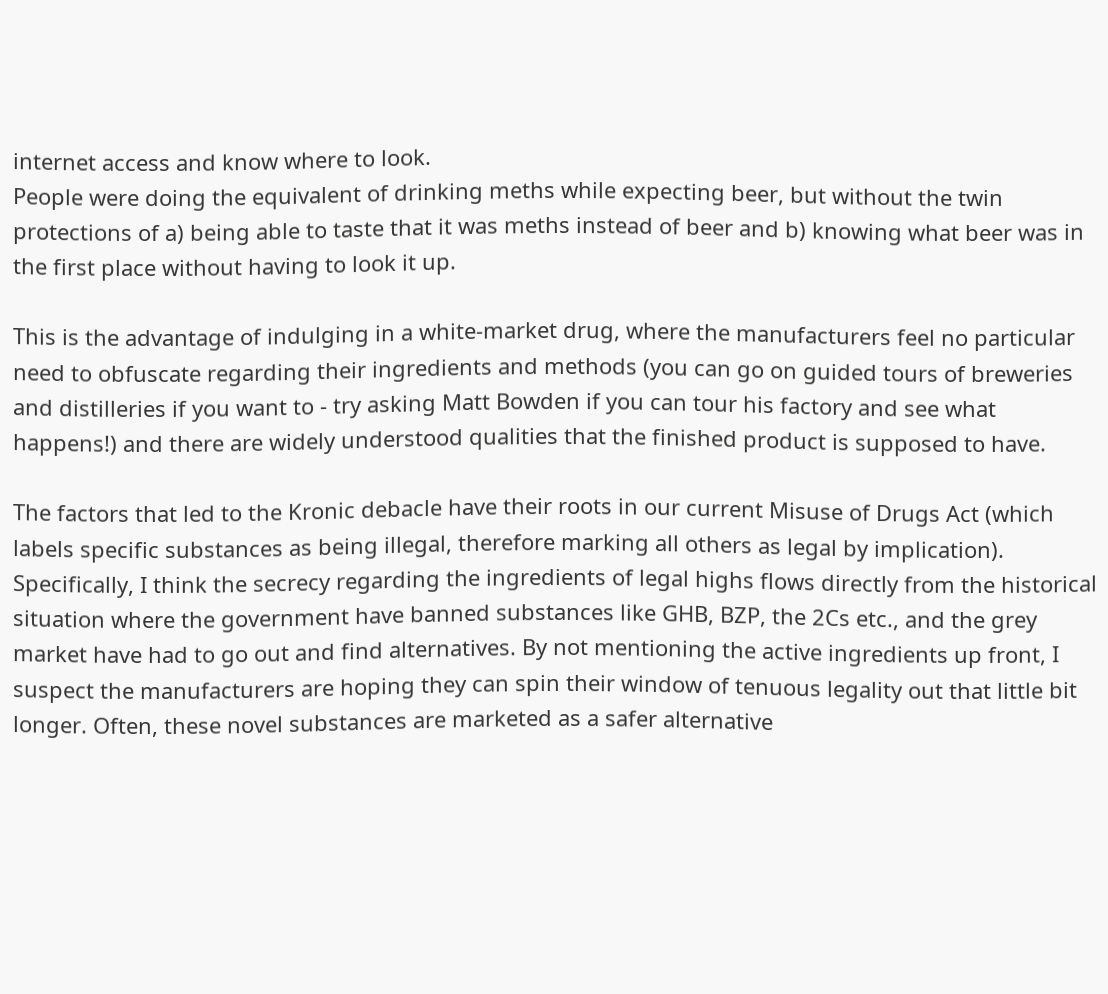internet access and know where to look.
People were doing the equivalent of drinking meths while expecting beer, but without the twin protections of a) being able to taste that it was meths instead of beer and b) knowing what beer was in the first place without having to look it up.

This is the advantage of indulging in a white-market drug, where the manufacturers feel no particular need to obfuscate regarding their ingredients and methods (you can go on guided tours of breweries and distilleries if you want to - try asking Matt Bowden if you can tour his factory and see what happens!) and there are widely understood qualities that the finished product is supposed to have.

The factors that led to the Kronic debacle have their roots in our current Misuse of Drugs Act (which labels specific substances as being illegal, therefore marking all others as legal by implication). Specifically, I think the secrecy regarding the ingredients of legal highs flows directly from the historical situation where the government have banned substances like GHB, BZP, the 2Cs etc., and the grey market have had to go out and find alternatives. By not mentioning the active ingredients up front, I suspect the manufacturers are hoping they can spin their window of tenuous legality out that little bit longer. Often, these novel substances are marketed as a safer alternative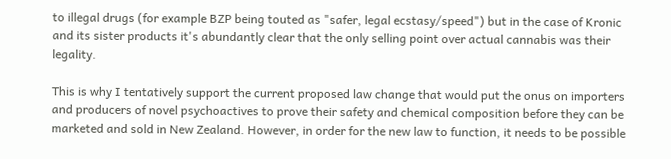to illegal drugs (for example BZP being touted as "safer, legal ecstasy/speed") but in the case of Kronic and its sister products it's abundantly clear that the only selling point over actual cannabis was their legality.

This is why I tentatively support the current proposed law change that would put the onus on importers and producers of novel psychoactives to prove their safety and chemical composition before they can be marketed and sold in New Zealand. However, in order for the new law to function, it needs to be possible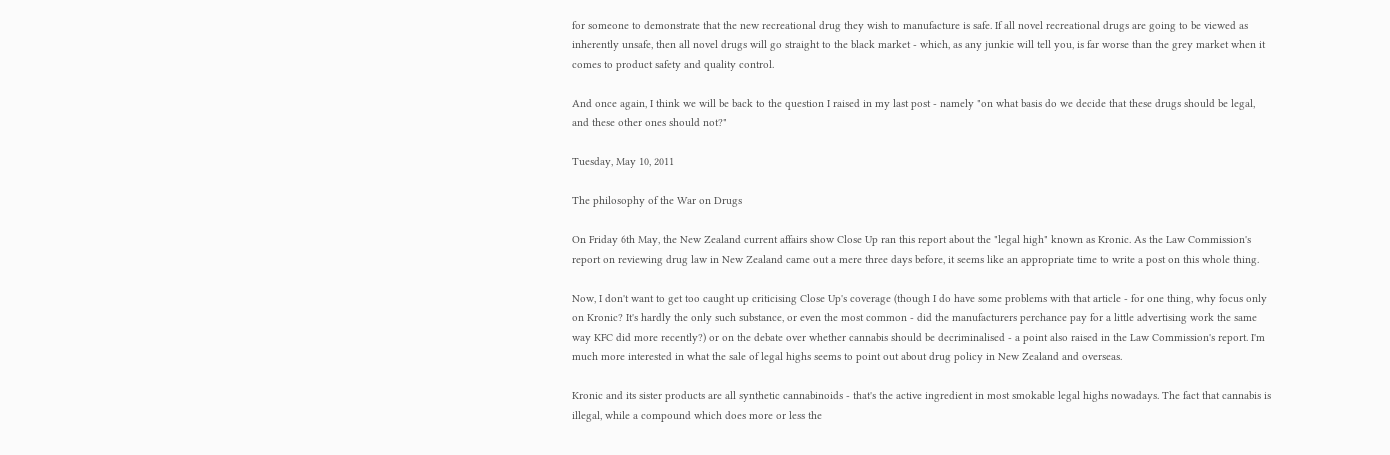for someone to demonstrate that the new recreational drug they wish to manufacture is safe. If all novel recreational drugs are going to be viewed as inherently unsafe, then all novel drugs will go straight to the black market - which, as any junkie will tell you, is far worse than the grey market when it comes to product safety and quality control.

And once again, I think we will be back to the question I raised in my last post - namely "on what basis do we decide that these drugs should be legal, and these other ones should not?"

Tuesday, May 10, 2011

The philosophy of the War on Drugs

On Friday 6th May, the New Zealand current affairs show Close Up ran this report about the "legal high" known as Kronic. As the Law Commission's report on reviewing drug law in New Zealand came out a mere three days before, it seems like an appropriate time to write a post on this whole thing.

Now, I don't want to get too caught up criticising Close Up's coverage (though I do have some problems with that article - for one thing, why focus only on Kronic? It's hardly the only such substance, or even the most common - did the manufacturers perchance pay for a little advertising work the same way KFC did more recently?) or on the debate over whether cannabis should be decriminalised - a point also raised in the Law Commission's report. I'm much more interested in what the sale of legal highs seems to point out about drug policy in New Zealand and overseas.

Kronic and its sister products are all synthetic cannabinoids - that's the active ingredient in most smokable legal highs nowadays. The fact that cannabis is illegal, while a compound which does more or less the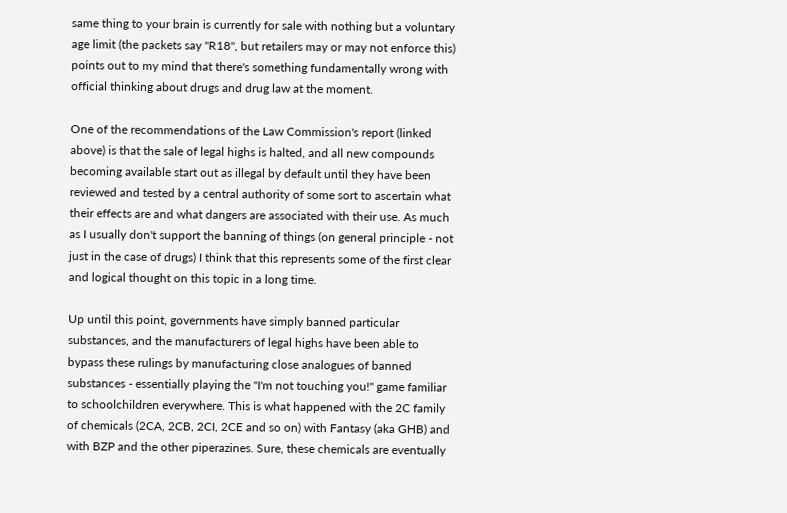same thing to your brain is currently for sale with nothing but a voluntary age limit (the packets say "R18", but retailers may or may not enforce this) points out to my mind that there's something fundamentally wrong with official thinking about drugs and drug law at the moment.

One of the recommendations of the Law Commission's report (linked above) is that the sale of legal highs is halted, and all new compounds becoming available start out as illegal by default until they have been reviewed and tested by a central authority of some sort to ascertain what their effects are and what dangers are associated with their use. As much as I usually don't support the banning of things (on general principle - not just in the case of drugs) I think that this represents some of the first clear and logical thought on this topic in a long time.

Up until this point, governments have simply banned particular substances, and the manufacturers of legal highs have been able to bypass these rulings by manufacturing close analogues of banned substances - essentially playing the "I'm not touching you!" game familiar to schoolchildren everywhere. This is what happened with the 2C family of chemicals (2CA, 2CB, 2CI, 2CE and so on) with Fantasy (aka GHB) and with BZP and the other piperazines. Sure, these chemicals are eventually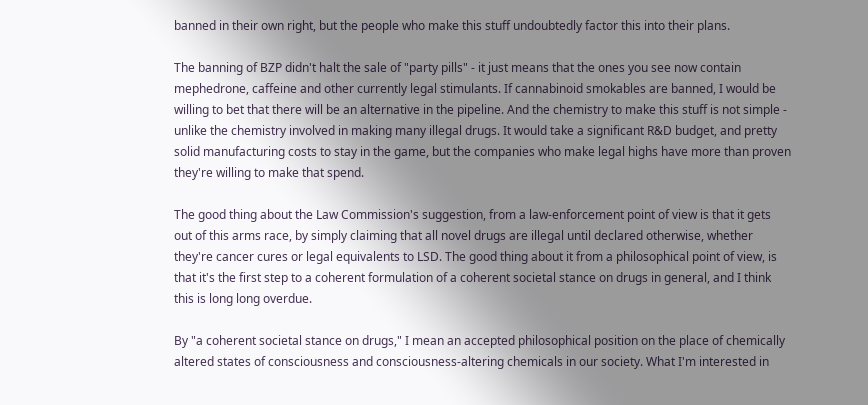banned in their own right, but the people who make this stuff undoubtedly factor this into their plans.

The banning of BZP didn't halt the sale of "party pills" - it just means that the ones you see now contain mephedrone, caffeine and other currently legal stimulants. If cannabinoid smokables are banned, I would be willing to bet that there will be an alternative in the pipeline. And the chemistry to make this stuff is not simple - unlike the chemistry involved in making many illegal drugs. It would take a significant R&D budget, and pretty solid manufacturing costs to stay in the game, but the companies who make legal highs have more than proven they're willing to make that spend.

The good thing about the Law Commission's suggestion, from a law-enforcement point of view is that it gets out of this arms race, by simply claiming that all novel drugs are illegal until declared otherwise, whether they're cancer cures or legal equivalents to LSD. The good thing about it from a philosophical point of view, is that it's the first step to a coherent formulation of a coherent societal stance on drugs in general, and I think this is long long overdue.

By "a coherent societal stance on drugs," I mean an accepted philosophical position on the place of chemically altered states of consciousness and consciousness-altering chemicals in our society. What I'm interested in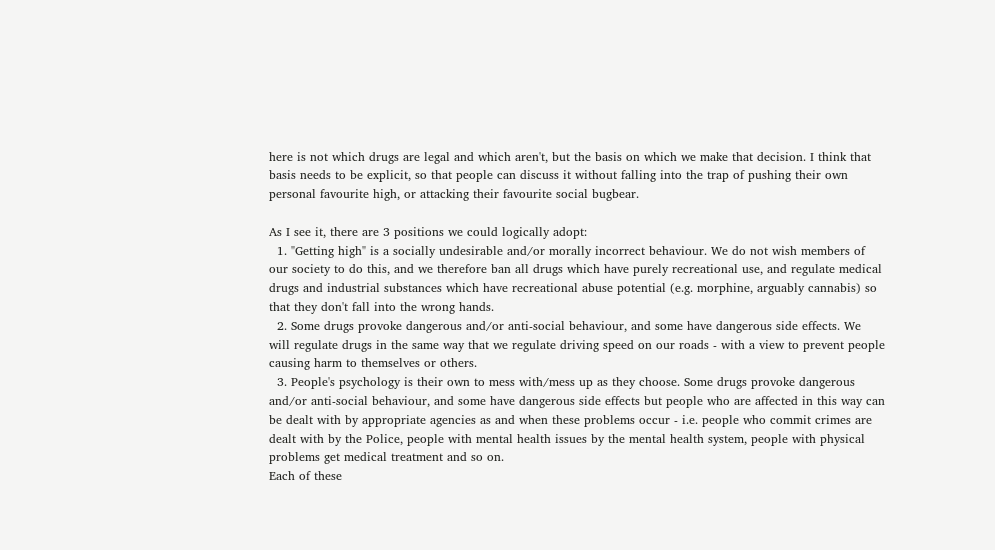here is not which drugs are legal and which aren't, but the basis on which we make that decision. I think that basis needs to be explicit, so that people can discuss it without falling into the trap of pushing their own personal favourite high, or attacking their favourite social bugbear.

As I see it, there are 3 positions we could logically adopt:
  1. "Getting high" is a socially undesirable and/or morally incorrect behaviour. We do not wish members of our society to do this, and we therefore ban all drugs which have purely recreational use, and regulate medical drugs and industrial substances which have recreational abuse potential (e.g. morphine, arguably cannabis) so that they don't fall into the wrong hands.
  2. Some drugs provoke dangerous and/or anti-social behaviour, and some have dangerous side effects. We will regulate drugs in the same way that we regulate driving speed on our roads - with a view to prevent people causing harm to themselves or others.
  3. People's psychology is their own to mess with/mess up as they choose. Some drugs provoke dangerous and/or anti-social behaviour, and some have dangerous side effects but people who are affected in this way can be dealt with by appropriate agencies as and when these problems occur - i.e. people who commit crimes are dealt with by the Police, people with mental health issues by the mental health system, people with physical problems get medical treatment and so on.
Each of these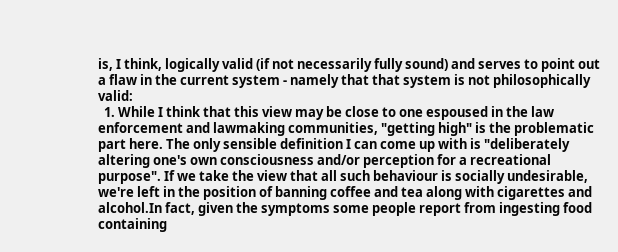is, I think, logically valid (if not necessarily fully sound) and serves to point out a flaw in the current system - namely that that system is not philosophically valid:
  1. While I think that this view may be close to one espoused in the law enforcement and lawmaking communities, "getting high" is the problematic part here. The only sensible definition I can come up with is "deliberately altering one's own consciousness and/or perception for a recreational purpose". If we take the view that all such behaviour is socially undesirable, we're left in the position of banning coffee and tea along with cigarettes and alcohol.In fact, given the symptoms some people report from ingesting food containing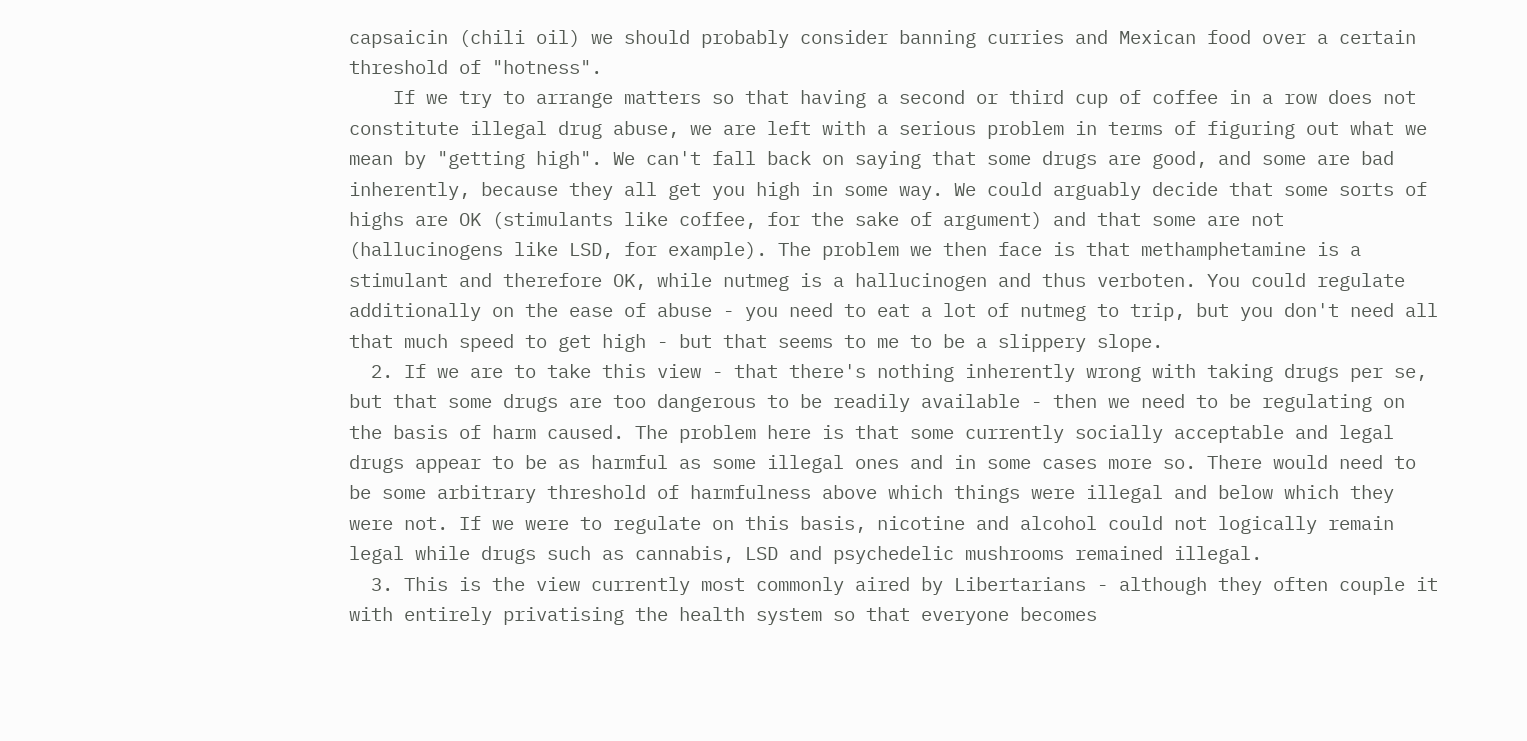capsaicin (chili oil) we should probably consider banning curries and Mexican food over a certain threshold of "hotness".
    If we try to arrange matters so that having a second or third cup of coffee in a row does not constitute illegal drug abuse, we are left with a serious problem in terms of figuring out what we mean by "getting high". We can't fall back on saying that some drugs are good, and some are bad inherently, because they all get you high in some way. We could arguably decide that some sorts of highs are OK (stimulants like coffee, for the sake of argument) and that some are not (hallucinogens like LSD, for example). The problem we then face is that methamphetamine is a stimulant and therefore OK, while nutmeg is a hallucinogen and thus verboten. You could regulate additionally on the ease of abuse - you need to eat a lot of nutmeg to trip, but you don't need all that much speed to get high - but that seems to me to be a slippery slope.
  2. If we are to take this view - that there's nothing inherently wrong with taking drugs per se, but that some drugs are too dangerous to be readily available - then we need to be regulating on the basis of harm caused. The problem here is that some currently socially acceptable and legal drugs appear to be as harmful as some illegal ones and in some cases more so. There would need to be some arbitrary threshold of harmfulness above which things were illegal and below which they were not. If we were to regulate on this basis, nicotine and alcohol could not logically remain legal while drugs such as cannabis, LSD and psychedelic mushrooms remained illegal.
  3. This is the view currently most commonly aired by Libertarians - although they often couple it with entirely privatising the health system so that everyone becomes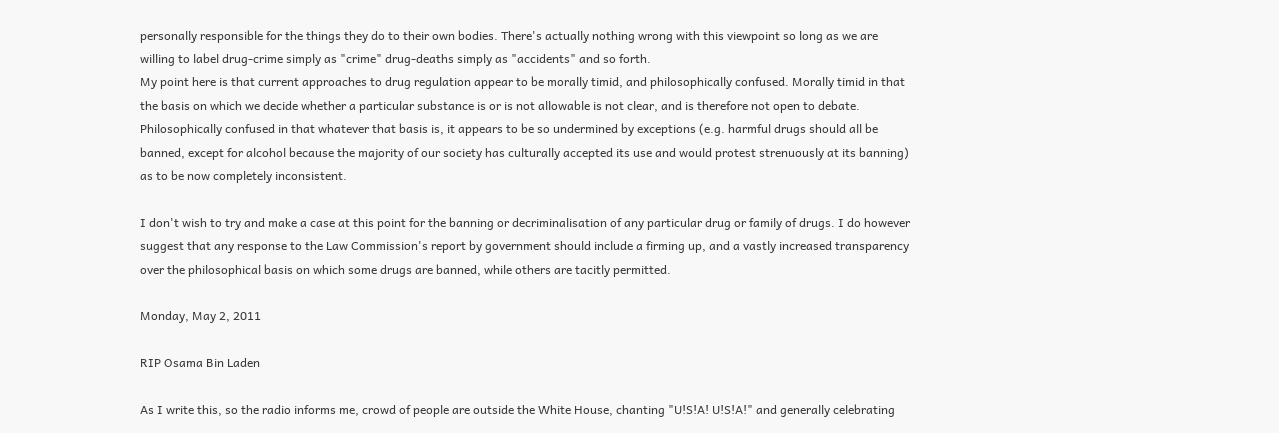personally responsible for the things they do to their own bodies. There's actually nothing wrong with this viewpoint so long as we are willing to label drug-crime simply as "crime" drug-deaths simply as "accidents" and so forth.
My point here is that current approaches to drug regulation appear to be morally timid, and philosophically confused. Morally timid in that the basis on which we decide whether a particular substance is or is not allowable is not clear, and is therefore not open to debate. Philosophically confused in that whatever that basis is, it appears to be so undermined by exceptions (e.g. harmful drugs should all be banned, except for alcohol because the majority of our society has culturally accepted its use and would protest strenuously at its banning) as to be now completely inconsistent.

I don't wish to try and make a case at this point for the banning or decriminalisation of any particular drug or family of drugs. I do however suggest that any response to the Law Commission's report by government should include a firming up, and a vastly increased transparency over the philosophical basis on which some drugs are banned, while others are tacitly permitted.

Monday, May 2, 2011

RIP Osama Bin Laden

As I write this, so the radio informs me, crowd of people are outside the White House, chanting "U!S!A! U!S!A!" and generally celebrating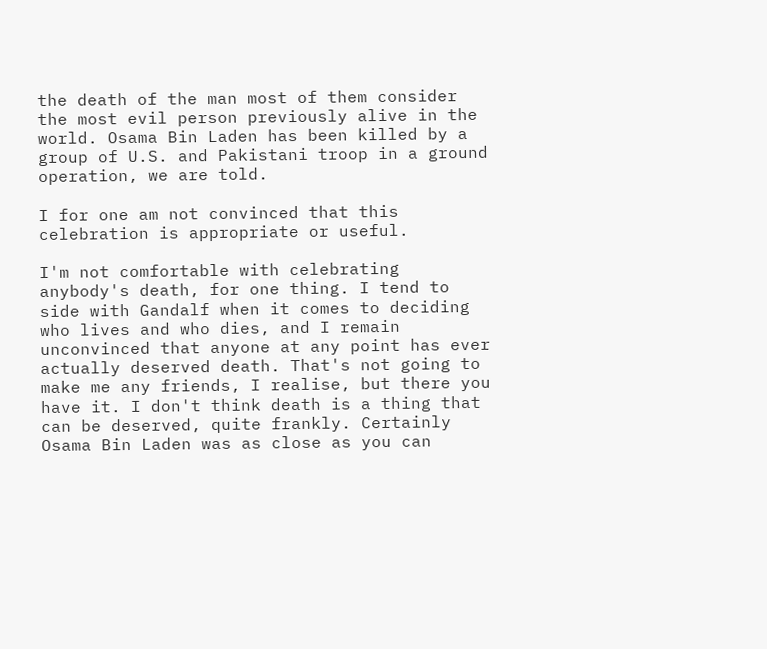the death of the man most of them consider the most evil person previously alive in the world. Osama Bin Laden has been killed by a group of U.S. and Pakistani troop in a ground operation, we are told.

I for one am not convinced that this celebration is appropriate or useful.

I'm not comfortable with celebrating anybody's death, for one thing. I tend to side with Gandalf when it comes to deciding who lives and who dies, and I remain unconvinced that anyone at any point has ever actually deserved death. That's not going to make me any friends, I realise, but there you have it. I don't think death is a thing that can be deserved, quite frankly. Certainly Osama Bin Laden was as close as you can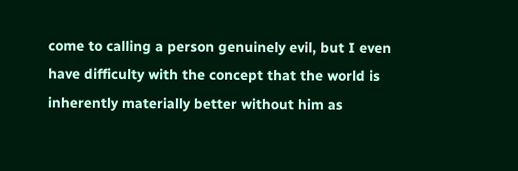come to calling a person genuinely evil, but I even have difficulty with the concept that the world is inherently materially better without him as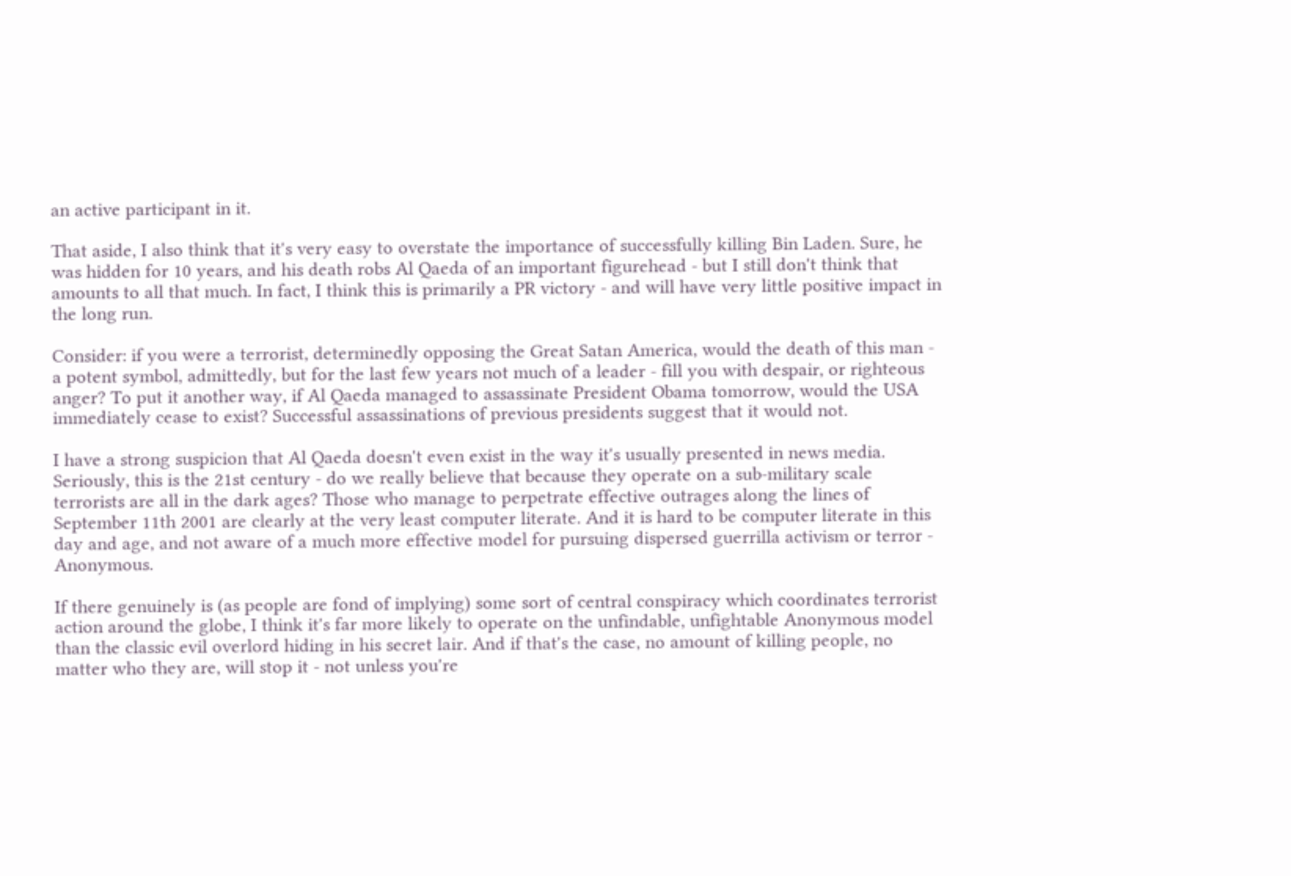an active participant in it.

That aside, I also think that it's very easy to overstate the importance of successfully killing Bin Laden. Sure, he was hidden for 10 years, and his death robs Al Qaeda of an important figurehead - but I still don't think that amounts to all that much. In fact, I think this is primarily a PR victory - and will have very little positive impact in the long run.

Consider: if you were a terrorist, determinedly opposing the Great Satan America, would the death of this man - a potent symbol, admittedly, but for the last few years not much of a leader - fill you with despair, or righteous anger? To put it another way, if Al Qaeda managed to assassinate President Obama tomorrow, would the USA immediately cease to exist? Successful assassinations of previous presidents suggest that it would not.

I have a strong suspicion that Al Qaeda doesn't even exist in the way it's usually presented in news media. Seriously, this is the 21st century - do we really believe that because they operate on a sub-military scale terrorists are all in the dark ages? Those who manage to perpetrate effective outrages along the lines of September 11th 2001 are clearly at the very least computer literate. And it is hard to be computer literate in this day and age, and not aware of a much more effective model for pursuing dispersed guerrilla activism or terror - Anonymous.

If there genuinely is (as people are fond of implying) some sort of central conspiracy which coordinates terrorist action around the globe, I think it's far more likely to operate on the unfindable, unfightable Anonymous model than the classic evil overlord hiding in his secret lair. And if that's the case, no amount of killing people, no matter who they are, will stop it - not unless you're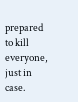prepared to kill everyone, just in case.